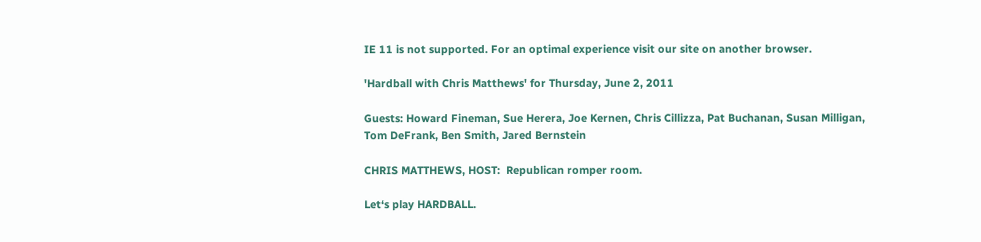IE 11 is not supported. For an optimal experience visit our site on another browser.

'Hardball with Chris Matthews' for Thursday, June 2, 2011

Guests: Howard Fineman, Sue Herera, Joe Kernen, Chris Cillizza, Pat Buchanan, Susan Milligan, Tom DeFrank, Ben Smith, Jared Bernstein

CHRIS MATTHEWS, HOST:  Republican romper room.

Let‘s play HARDBALL.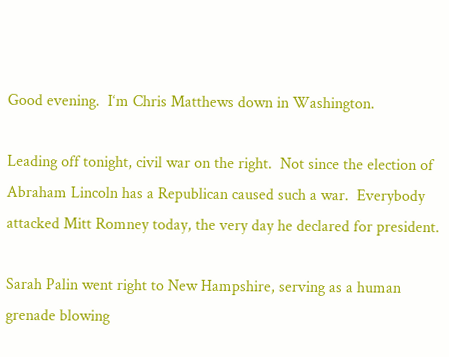Good evening.  I‘m Chris Matthews down in Washington.

Leading off tonight, civil war on the right.  Not since the election of Abraham Lincoln has a Republican caused such a war.  Everybody attacked Mitt Romney today, the very day he declared for president.

Sarah Palin went right to New Hampshire, serving as a human grenade blowing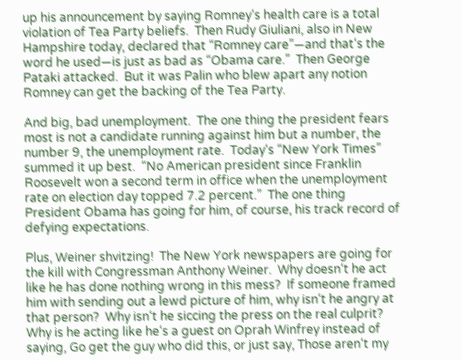up his announcement by saying Romney‘s health care is a total violation of Tea Party beliefs.  Then Rudy Giuliani, also in New Hampshire today, declared that “Romney care”—and that‘s the word he used—is just as bad as “Obama care.”  Then George Pataki attacked.  But it was Palin who blew apart any notion Romney can get the backing of the Tea Party.

And big, bad unemployment.  The one thing the president fears most is not a candidate running against him but a number, the number 9, the unemployment rate.  Today‘s “New York Times” summed it up best.  “No American president since Franklin Roosevelt won a second term in office when the unemployment rate on election day topped 7.2 percent.”  The one thing President Obama has going for him, of course, his track record of defying expectations.

Plus, Weiner shvitzing!  The New York newspapers are going for the kill with Congressman Anthony Weiner.  Why doesn‘t he act like he has done nothing wrong in this mess?  If someone framed him with sending out a lewd picture of him, why isn‘t he angry at that person?  Why isn‘t he siccing the press on the real culprit?  Why is he acting like he‘s a guest on Oprah Winfrey instead of saying, Go get the guy who did this, or just say, Those aren‘t my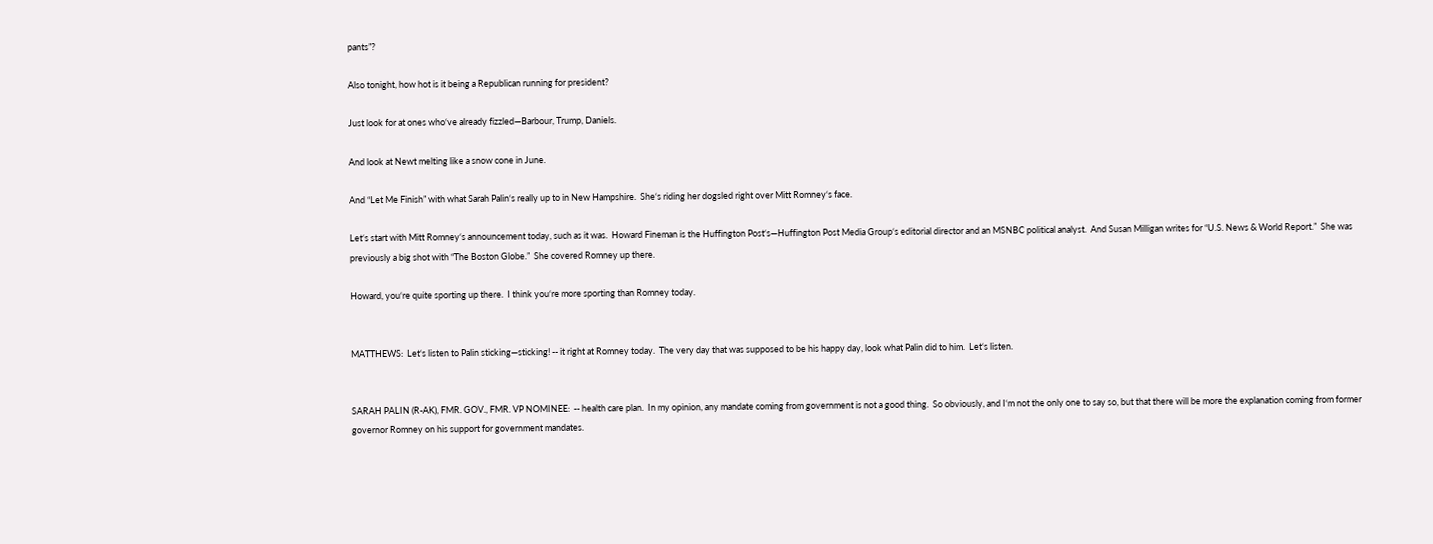pants”?

Also tonight, how hot is it being a Republican running for president?

Just look for at ones who‘ve already fizzled—Barbour, Trump, Daniels.

And look at Newt melting like a snow cone in June.

And “Let Me Finish” with what Sarah Palin‘s really up to in New Hampshire.  She‘s riding her dogsled right over Mitt Romney‘s face.

Let‘s start with Mitt Romney‘s announcement today, such as it was.  Howard Fineman is the Huffington Post‘s—Huffington Post Media Group‘s editorial director and an MSNBC political analyst.  And Susan Milligan writes for “U.S. News & World Report.”  She was previously a big shot with “The Boston Globe.”  She covered Romney up there.

Howard, you‘re quite sporting up there.  I think you‘re more sporting than Romney today.


MATTHEWS:  Let‘s listen to Palin sticking—sticking! -- it right at Romney today.  The very day that was supposed to be his happy day, look what Palin did to him.  Let‘s listen.


SARAH PALIN (R-AK), FMR. GOV., FMR. VP NOMINEE:  -- health care plan.  In my opinion, any mandate coming from government is not a good thing.  So obviously, and I‘m not the only one to say so, but that there will be more the explanation coming from former governor Romney on his support for government mandates.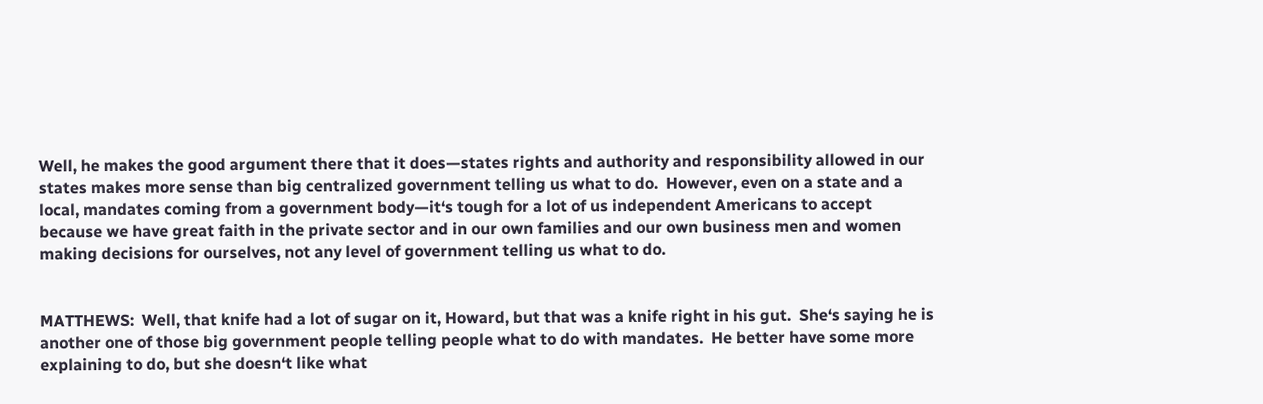Well, he makes the good argument there that it does—states rights and authority and responsibility allowed in our states makes more sense than big centralized government telling us what to do.  However, even on a state and a local, mandates coming from a government body—it‘s tough for a lot of us independent Americans to accept because we have great faith in the private sector and in our own families and our own business men and women making decisions for ourselves, not any level of government telling us what to do.


MATTHEWS:  Well, that knife had a lot of sugar on it, Howard, but that was a knife right in his gut.  She‘s saying he is another one of those big government people telling people what to do with mandates.  He better have some more explaining to do, but she doesn‘t like what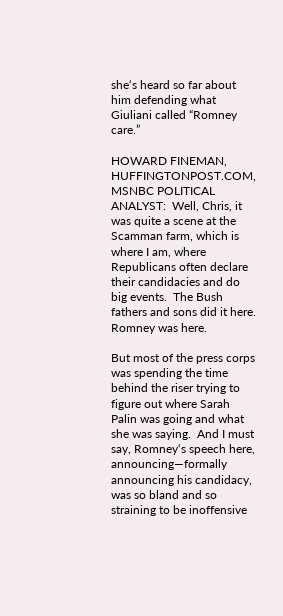she‘s heard so far about him defending what Giuliani called “Romney care.”

HOWARD FINEMAN, HUFFINGTONPOST.COM, MSNBC POLITICAL ANALYST:  Well, Chris, it was quite a scene at the Scamman farm, which is where I am, where Republicans often declare their candidacies and do big events.  The Bush fathers and sons did it here.  Romney was here.

But most of the press corps was spending the time behind the riser trying to figure out where Sarah Palin was going and what she was saying.  And I must say, Romney‘s speech here, announcing—formally announcing his candidacy, was so bland and so straining to be inoffensive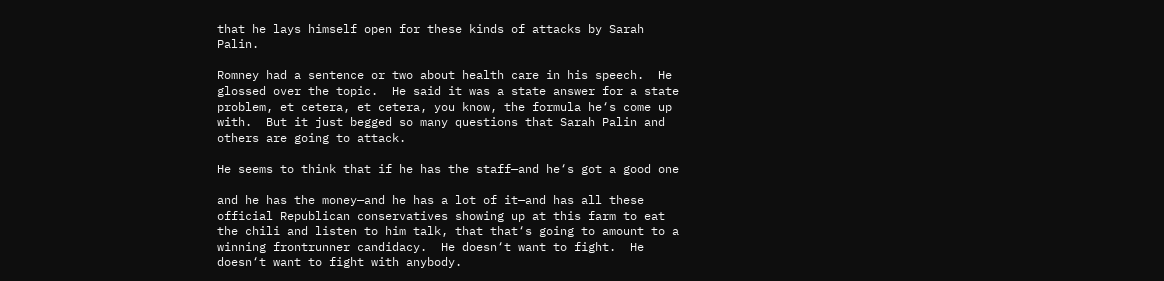that he lays himself open for these kinds of attacks by Sarah Palin.

Romney had a sentence or two about health care in his speech.  He glossed over the topic.  He said it was a state answer for a state problem, et cetera, et cetera, you know, the formula he‘s come up with.  But it just begged so many questions that Sarah Palin and others are going to attack.

He seems to think that if he has the staff—and he‘s got a good one

and he has the money—and he has a lot of it—and has all these official Republican conservatives showing up at this farm to eat the chili and listen to him talk, that that‘s going to amount to a winning frontrunner candidacy.  He doesn‘t want to fight.  He doesn‘t want to fight with anybody.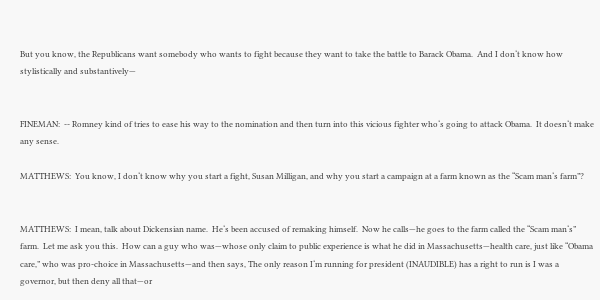But you know, the Republicans want somebody who wants to fight because they want to take the battle to Barack Obama.  And I don‘t know how stylistically and substantively—


FINEMAN:  -- Romney kind of tries to ease his way to the nomination and then turn into this vicious fighter who‘s going to attack Obama.  It doesn‘t make any sense.

MATTHEWS:  You know, I don‘t know why you start a fight, Susan Milligan, and why you start a campaign at a farm known as the “Scam man‘s farm”?


MATTHEWS:  I mean, talk about Dickensian name.  He‘s been accused of remaking himself.  Now he calls—he goes to the farm called the “Scam man‘s” farm.  Let me ask you this.  How can a guy who was—whose only claim to public experience is what he did in Massachusetts—health care, just like “Obama care,” who was pro-choice in Massachusetts—and then says, The only reason I‘m running for president (INAUDIBLE) has a right to run is I was a governor, but then deny all that—or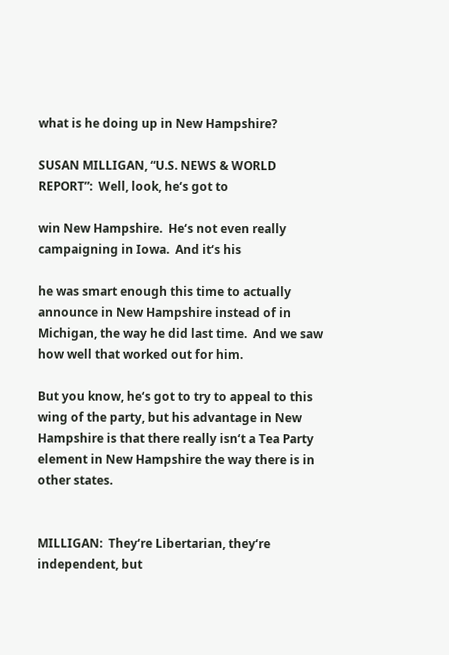what is he doing up in New Hampshire?

SUSAN MILLIGAN, “U.S. NEWS & WORLD REPORT”:  Well, look, he‘s got to

win New Hampshire.  He‘s not even really campaigning in Iowa.  And it‘s his

he was smart enough this time to actually announce in New Hampshire instead of in Michigan, the way he did last time.  And we saw how well that worked out for him.

But you know, he‘s got to try to appeal to this wing of the party, but his advantage in New Hampshire is that there really isn‘t a Tea Party element in New Hampshire the way there is in other states.


MILLIGAN:  They‘re Libertarian, they‘re independent, but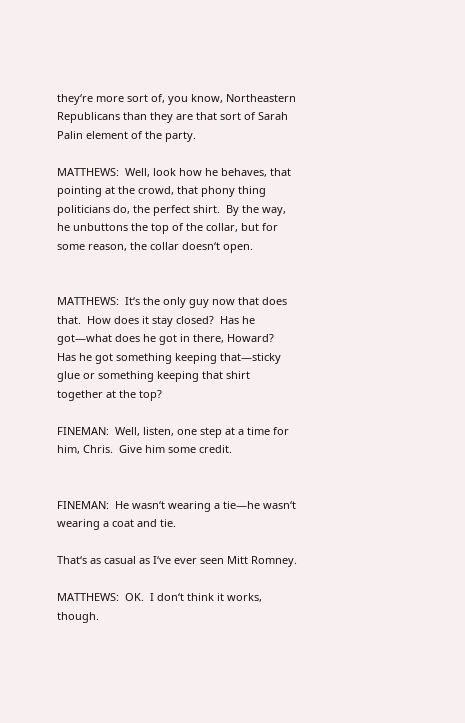they‘re more sort of, you know, Northeastern Republicans than they are that sort of Sarah Palin element of the party.

MATTHEWS:  Well, look how he behaves, that pointing at the crowd, that phony thing politicians do, the perfect shirt.  By the way, he unbuttons the top of the collar, but for some reason, the collar doesn‘t open.


MATTHEWS:  It‘s the only guy now that does that.  How does it stay closed?  Has he got—what does he got in there, Howard?  Has he got something keeping that—sticky glue or something keeping that shirt together at the top?

FINEMAN:  Well, listen, one step at a time for him, Chris.  Give him some credit.


FINEMAN:  He wasn‘t wearing a tie—he wasn‘t wearing a coat and tie.

That‘s as casual as I‘ve ever seen Mitt Romney.

MATTHEWS:  OK.  I don‘t think it works, though.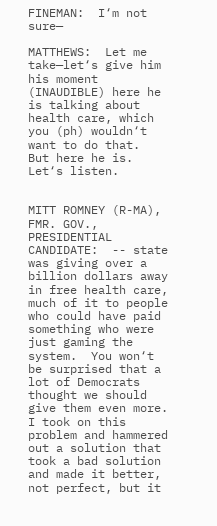FINEMAN:  I‘m not sure—

MATTHEWS:  Let me take—let‘s give him his moment (INAUDIBLE) here he is talking about health care, which you (ph) wouldn‘t want to do that.  But here he is.  Let‘s listen.


MITT ROMNEY (R-MA), FMR. GOV., PRESIDENTIAL CANDIDATE:  -- state was giving over a billion dollars away in free health care, much of it to people who could have paid something who were just gaming the system.  You won‘t be surprised that a lot of Democrats thought we should give them even more.  I took on this problem and hammered out a solution that took a bad solution and made it better, not perfect, but it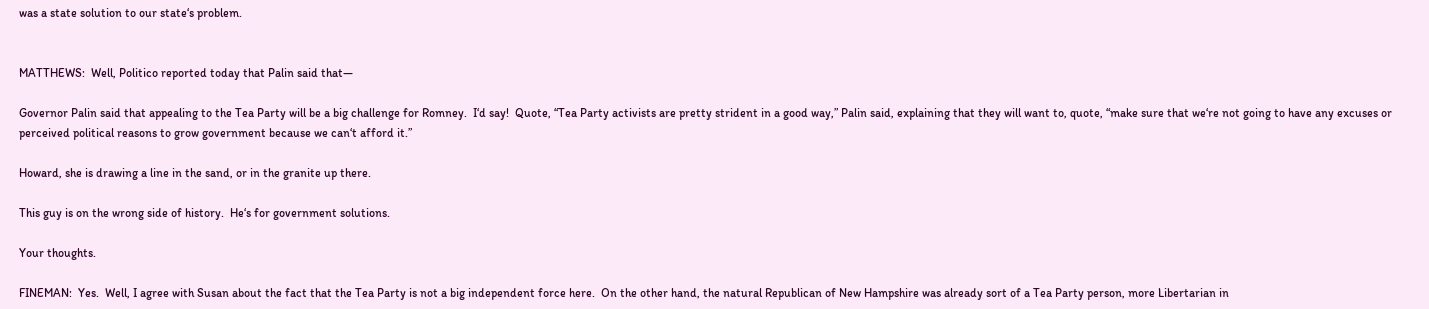was a state solution to our state‘s problem.


MATTHEWS:  Well, Politico reported today that Palin said that—

Governor Palin said that appealing to the Tea Party will be a big challenge for Romney.  I‘d say!  Quote, “Tea Party activists are pretty strident in a good way,” Palin said, explaining that they will want to, quote, “make sure that we‘re not going to have any excuses or perceived political reasons to grow government because we can‘t afford it.”

Howard, she is drawing a line in the sand, or in the granite up there.

This guy is on the wrong side of history.  He‘s for government solutions.

Your thoughts.

FINEMAN:  Yes.  Well, I agree with Susan about the fact that the Tea Party is not a big independent force here.  On the other hand, the natural Republican of New Hampshire was already sort of a Tea Party person, more Libertarian in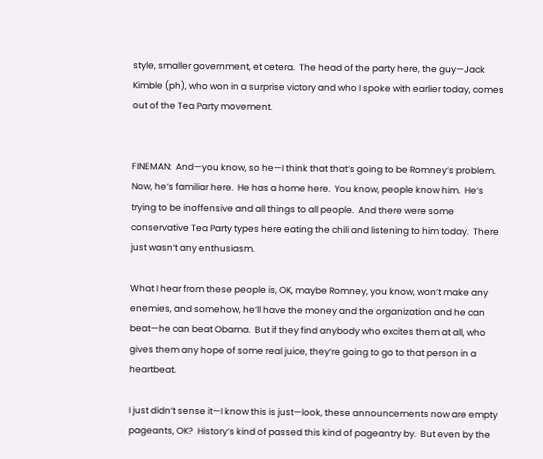style, smaller government, et cetera.  The head of the party here, the guy—Jack Kimble (ph), who won in a surprise victory and who I spoke with earlier today, comes out of the Tea Party movement.


FINEMAN:  And—you know, so he—I think that that‘s going to be Romney‘s problem.  Now, he‘s familiar here.  He has a home here.  You know, people know him.  He‘s trying to be inoffensive and all things to all people.  And there were some conservative Tea Party types here eating the chili and listening to him today.  There just wasn‘t any enthusiasm.

What I hear from these people is, OK, maybe Romney, you know, won‘t make any enemies, and somehow, he‘ll have the money and the organization and he can beat—he can beat Obama.  But if they find anybody who excites them at all, who gives them any hope of some real juice, they‘re going to go to that person in a heartbeat.

I just didn‘t sense it—I know this is just—look, these announcements now are empty pageants, OK?  History‘s kind of passed this kind of pageantry by.  But even by the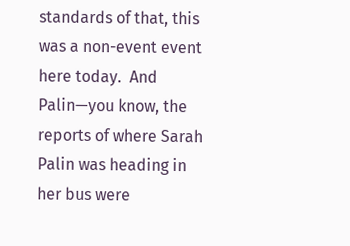standards of that, this was a non-event event here today.  And Palin—you know, the reports of where Sarah Palin was heading in her bus were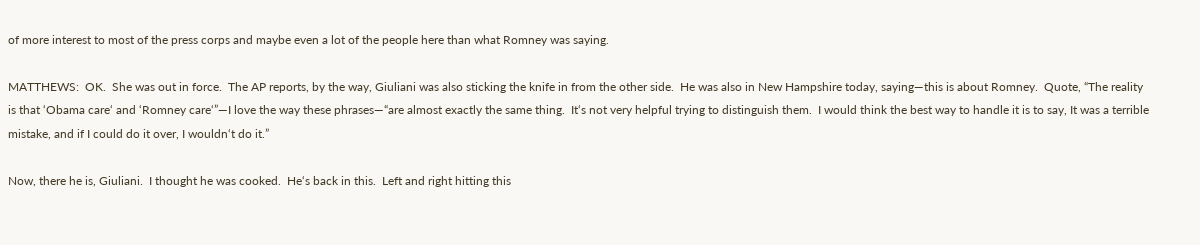of more interest to most of the press corps and maybe even a lot of the people here than what Romney was saying.

MATTHEWS:  OK.  She was out in force.  The AP reports, by the way, Giuliani was also sticking the knife in from the other side.  He was also in New Hampshire today, saying—this is about Romney.  Quote, “The reality is that ‘Obama care‘ and ‘Romney care‘”—I love the way these phrases—“are almost exactly the same thing.  It‘s not very helpful trying to distinguish them.  I would think the best way to handle it is to say, It was a terrible mistake, and if I could do it over, I wouldn‘t do it.”

Now, there he is, Giuliani.  I thought he was cooked.  He‘s back in this.  Left and right hitting this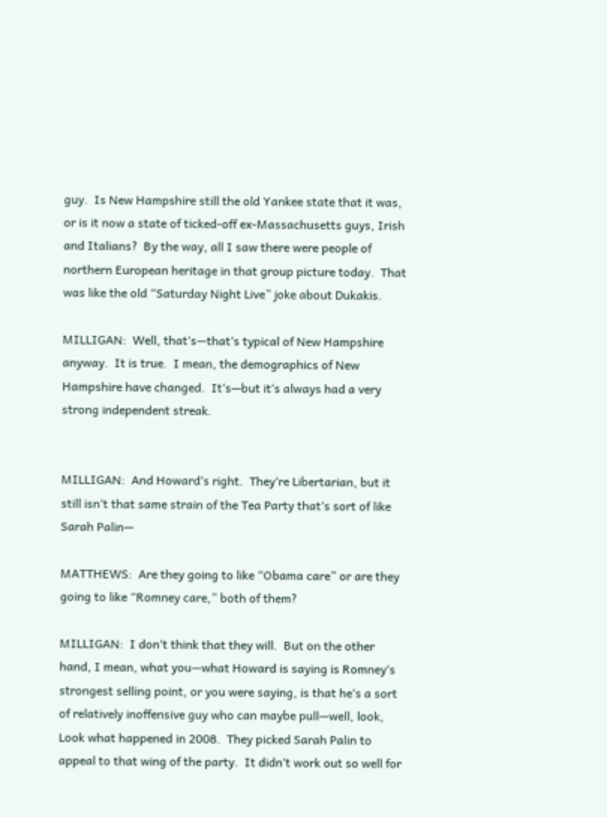guy.  Is New Hampshire still the old Yankee state that it was, or is it now a state of ticked-off ex-Massachusetts guys, Irish and Italians?  By the way, all I saw there were people of northern European heritage in that group picture today.  That was like the old “Saturday Night Live” joke about Dukakis.

MILLIGAN:  Well, that‘s—that‘s typical of New Hampshire anyway.  It is true.  I mean, the demographics of New Hampshire have changed.  It‘s—but it‘s always had a very strong independent streak.


MILLIGAN:  And Howard‘s right.  They‘re Libertarian, but it still isn‘t that same strain of the Tea Party that‘s sort of like Sarah Palin—

MATTHEWS:  Are they going to like “Obama care” or are they going to like “Romney care,” both of them?

MILLIGAN:  I don‘t think that they will.  But on the other hand, I mean, what you—what Howard is saying is Romney‘s strongest selling point, or you were saying, is that he‘s a sort of relatively inoffensive guy who can maybe pull—well, look, Look what happened in 2008.  They picked Sarah Palin to appeal to that wing of the party.  It didn‘t work out so well for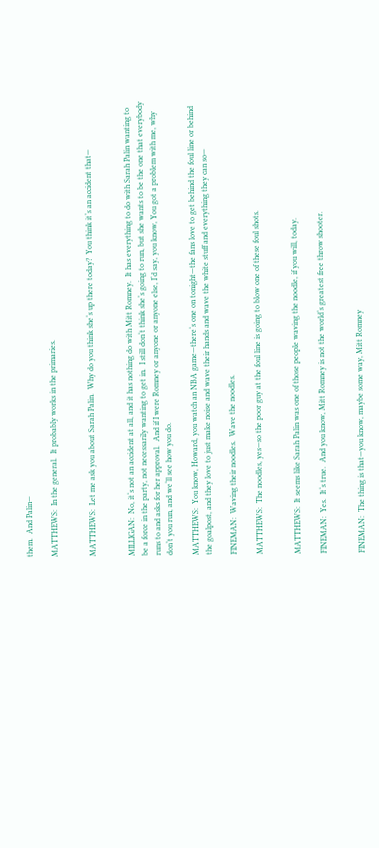them.  And Palin—

MATTHEWS:  In the general.  It probably works in the primaries.


MATTHEWS:  Let me ask you about Sarah Palin.  Why do you think she‘s up there today?  You think it‘s an accident that—


MILLIGAN:  No, it‘s not an accident at all, and it has nothing do with Mitt Romney.  It has everything to do with Sarah Palin wanting to be a force in the party, not necessarily wanting to get in.  I still don‘t think she‘s going to run, but she wants to be the one that everybody runs to and asks for her approval.  And if I were Romney or anyone or anyone else, I‘d say, you know, You got a problem with me, why don‘t you run, and we‘ll see how you do.

MATTHEWS:  You know, Howard, you watch an NBA game—there‘s one on tonight—the fans love to get behind the foul line or behind the goalpost, and they love to just make noise and wave their hands and wave the white stuff and everything they can so—

FINEMAN:  Waving their noodles.  Wave the noodles.

MATTHEWS:  The noodles, yes—so the poor guy at the foul line is going to blow one of these foul shots.


MATTHEWS:  It seems like Sarah Palin was one of those people waving the noodle, if you will, today.

FINEMAN:  Yes.  It‘s true.  And you know, Mitt Romney is not the world‘s greatest free throw shooter.


FINEMAN:  The thing is that—you know, maybe some way, Mitt Romney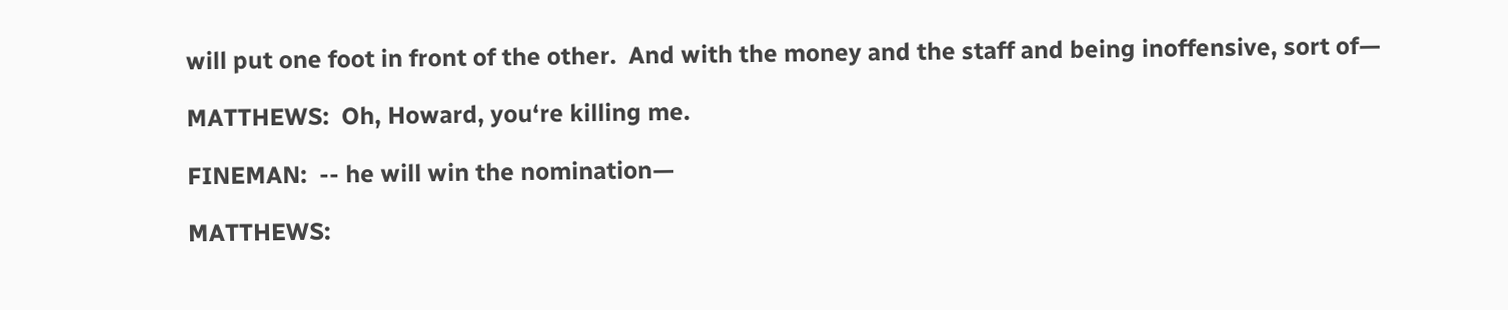will put one foot in front of the other.  And with the money and the staff and being inoffensive, sort of—

MATTHEWS:  Oh, Howard, you‘re killing me.

FINEMAN:  -- he will win the nomination—

MATTHEWS: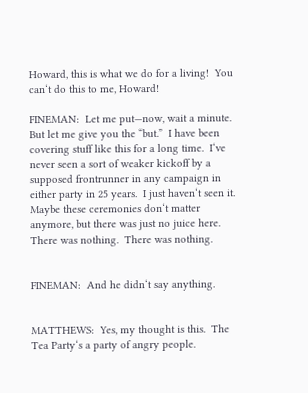Howard, this is what we do for a living!  You can‘t do this to me, Howard!

FINEMAN:  Let me put—now, wait a minute.  But let me give you the “but.”  I have been covering stuff like this for a long time.  I‘ve never seen a sort of weaker kickoff by a supposed frontrunner in any campaign in either party in 25 years.  I just haven‘t seen it.  Maybe these ceremonies don‘t matter anymore, but there was just no juice here.  There was nothing.  There was nothing.


FINEMAN:  And he didn‘t say anything.


MATTHEWS:  Yes, my thought is this.  The Tea Party‘s a party of angry people.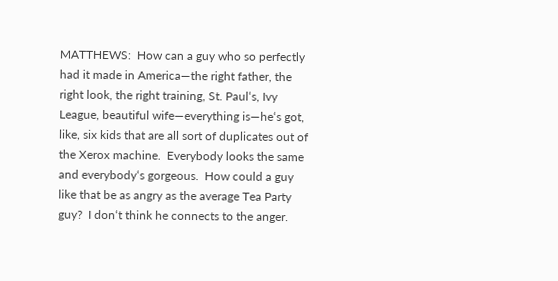MATTHEWS:  How can a guy who so perfectly had it made in America—the right father, the right look, the right training, St. Paul‘s, Ivy League, beautiful wife—everything is—he‘s got, like, six kids that are all sort of duplicates out of the Xerox machine.  Everybody looks the same and everybody‘s gorgeous.  How could a guy like that be as angry as the average Tea Party guy?  I don‘t think he connects to the anger.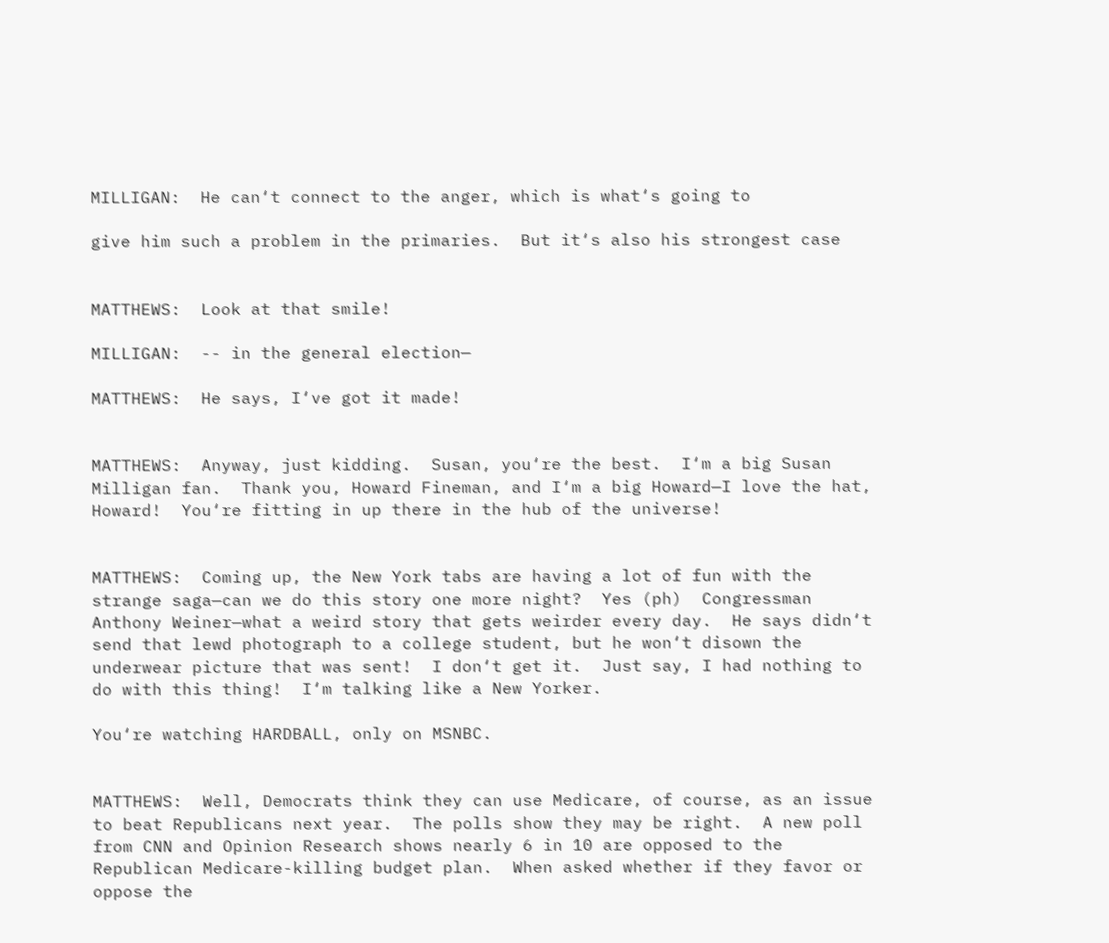MILLIGAN:  He can‘t connect to the anger, which is what‘s going to

give him such a problem in the primaries.  But it‘s also his strongest case


MATTHEWS:  Look at that smile!

MILLIGAN:  -- in the general election—

MATTHEWS:  He says, I‘ve got it made!


MATTHEWS:  Anyway, just kidding.  Susan, you‘re the best.  I‘m a big Susan Milligan fan.  Thank you, Howard Fineman, and I‘m a big Howard—I love the hat, Howard!  You‘re fitting in up there in the hub of the universe!


MATTHEWS:  Coming up, the New York tabs are having a lot of fun with the strange saga—can we do this story one more night?  Yes (ph)  Congressman Anthony Weiner—what a weird story that gets weirder every day.  He says didn‘t send that lewd photograph to a college student, but he won‘t disown the underwear picture that was sent!  I don‘t get it.  Just say, I had nothing to do with this thing!  I‘m talking like a New Yorker.

You‘re watching HARDBALL, only on MSNBC.


MATTHEWS:  Well, Democrats think they can use Medicare, of course, as an issue to beat Republicans next year.  The polls show they may be right.  A new poll from CNN and Opinion Research shows nearly 6 in 10 are opposed to the Republican Medicare-killing budget plan.  When asked whether if they favor or oppose the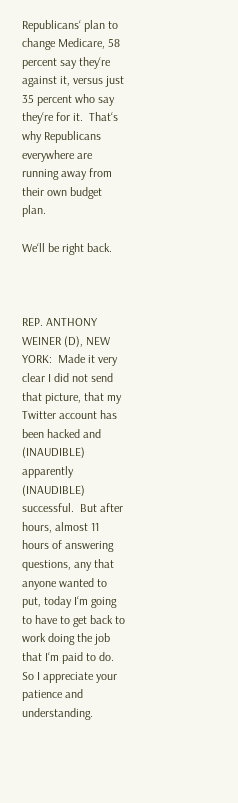Republicans‘ plan to change Medicare, 58 percent say they‘re against it, versus just 35 percent who say they‘re for it.  That‘s why Republicans everywhere are running away from their own budget plan.

We‘ll be right back.



REP. ANTHONY WEINER (D), NEW YORK:  Made it very clear I did not send that picture, that my Twitter account has been hacked and (INAUDIBLE) apparently (INAUDIBLE) successful.  But after hours, almost 11 hours of answering questions, any that anyone wanted to put, today I‘m going to have to get back to work doing the job that I‘m paid to do.  So I appreciate your patience and understanding.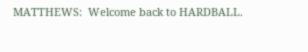MATTHEWS:  Welcome back to HARDBALL.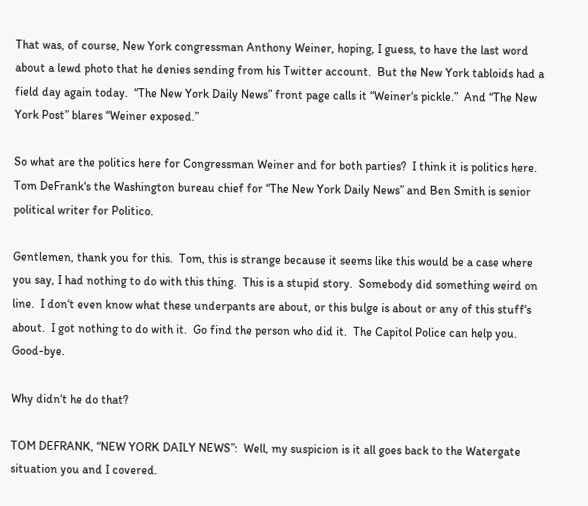That was, of course, New York congressman Anthony Weiner, hoping, I guess, to have the last word about a lewd photo that he denies sending from his Twitter account.  But the New York tabloids had a field day again today.  “The New York Daily News” front page calls it “Weiner‘s pickle.”  And “The New York Post” blares “Weiner exposed.”

So what are the politics here for Congressman Weiner and for both parties?  I think it is politics here.  Tom DeFrank‘s the Washington bureau chief for “The New York Daily News” and Ben Smith is senior political writer for Politico.

Gentlemen, thank you for this.  Tom, this is strange because it seems like this would be a case where you say, I had nothing to do with this thing.  This is a stupid story.  Somebody did something weird on line.  I don‘t even know what these underpants are about, or this bulge is about or any of this stuff‘s about.  I got nothing to do with it.  Go find the person who did it.  The Capitol Police can help you.  Good-bye.

Why didn‘t he do that?

TOM DEFRANK, “NEW YORK DAILY NEWS”:  Well, my suspicion is it all goes back to the Watergate situation you and I covered.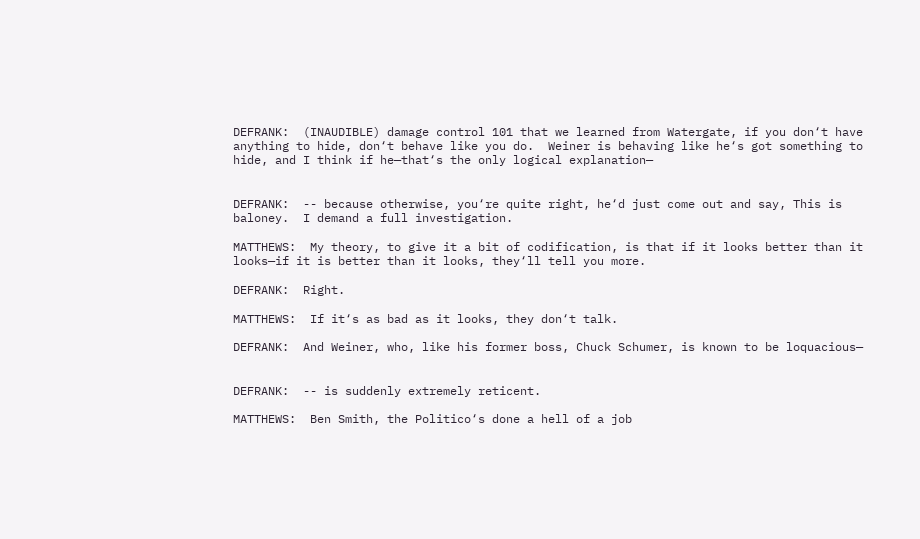DEFRANK:  (INAUDIBLE) damage control 101 that we learned from Watergate, if you don‘t have anything to hide, don‘t behave like you do.  Weiner is behaving like he‘s got something to hide, and I think if he—that‘s the only logical explanation—


DEFRANK:  -- because otherwise, you‘re quite right, he‘d just come out and say, This is baloney.  I demand a full investigation.

MATTHEWS:  My theory, to give it a bit of codification, is that if it looks better than it looks—if it is better than it looks, they‘ll tell you more.

DEFRANK:  Right.

MATTHEWS:  If it‘s as bad as it looks, they don‘t talk.

DEFRANK:  And Weiner, who, like his former boss, Chuck Schumer, is known to be loquacious—


DEFRANK:  -- is suddenly extremely reticent.

MATTHEWS:  Ben Smith, the Politico‘s done a hell of a job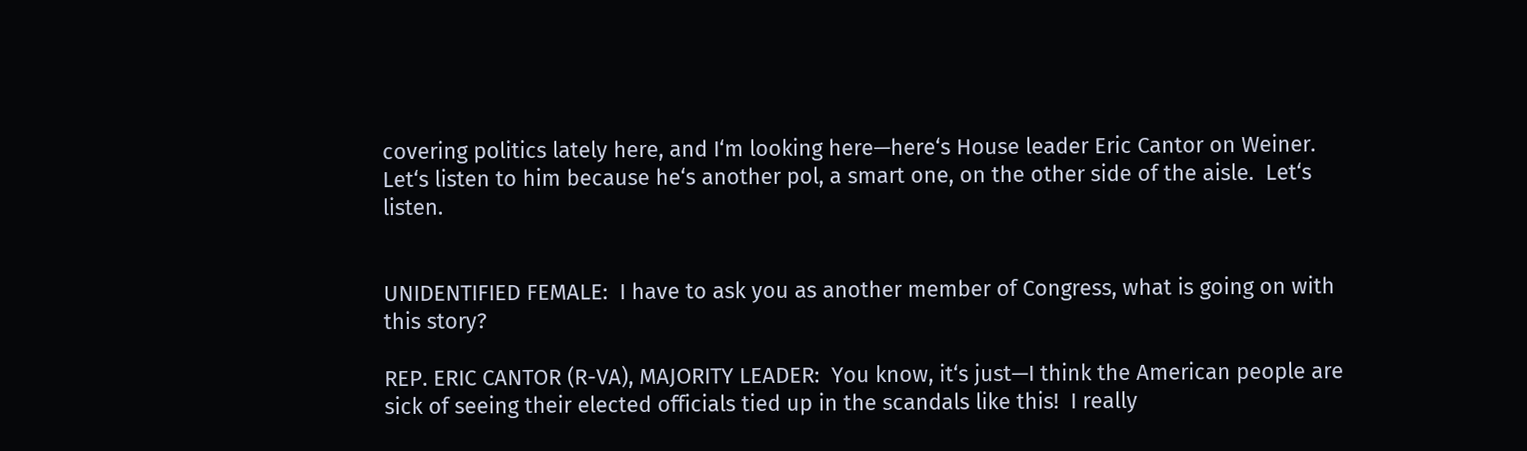covering politics lately here, and I‘m looking here—here‘s House leader Eric Cantor on Weiner.  Let‘s listen to him because he‘s another pol, a smart one, on the other side of the aisle.  Let‘s listen.


UNIDENTIFIED FEMALE:  I have to ask you as another member of Congress, what is going on with this story?

REP. ERIC CANTOR (R-VA), MAJORITY LEADER:  You know, it‘s just—I think the American people are sick of seeing their elected officials tied up in the scandals like this!  I really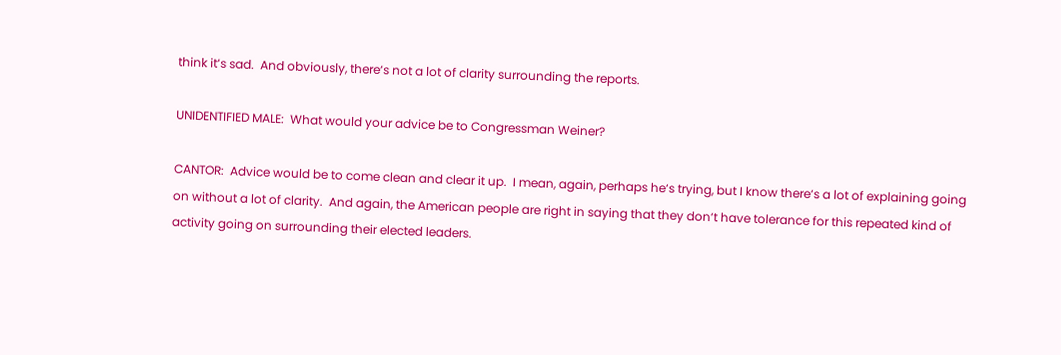think it‘s sad.  And obviously, there‘s not a lot of clarity surrounding the reports.

UNIDENTIFIED MALE:  What would your advice be to Congressman Weiner?

CANTOR:  Advice would be to come clean and clear it up.  I mean, again, perhaps he‘s trying, but I know there‘s a lot of explaining going on without a lot of clarity.  And again, the American people are right in saying that they don‘t have tolerance for this repeated kind of activity going on surrounding their elected leaders.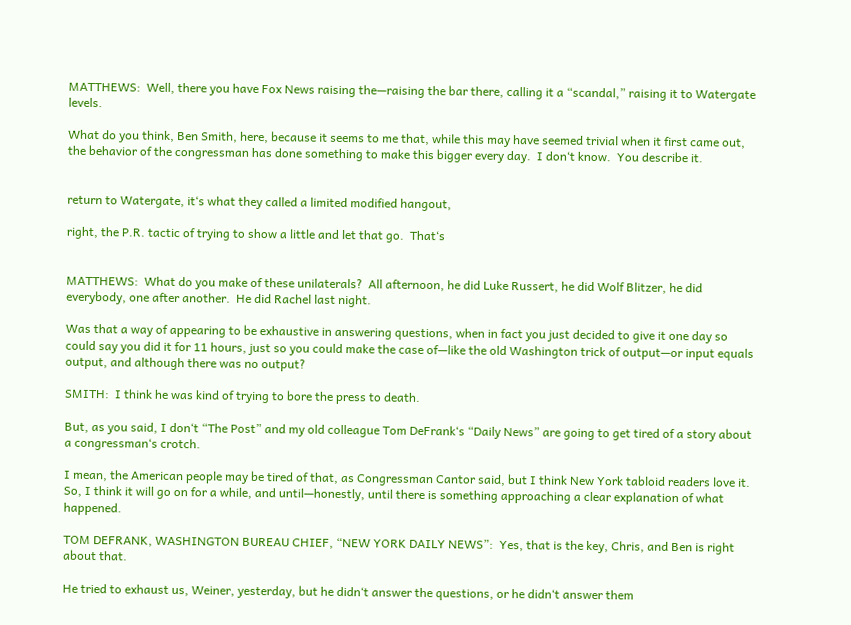MATTHEWS:  Well, there you have Fox News raising the—raising the bar there, calling it a “scandal,” raising it to Watergate levels.

What do you think, Ben Smith, here, because it seems to me that, while this may have seemed trivial when it first came out, the behavior of the congressman has done something to make this bigger every day.  I don‘t know.  You describe it.


return to Watergate, it‘s what they called a limited modified hangout,

right, the P.R. tactic of trying to show a little and let that go.  That‘s


MATTHEWS:  What do you make of these unilaterals?  All afternoon, he did Luke Russert, he did Wolf Blitzer, he did everybody, one after another.  He did Rachel last night.

Was that a way of appearing to be exhaustive in answering questions, when in fact you just decided to give it one day so could say you did it for 11 hours, just so you could make the case of—like the old Washington trick of output—or input equals output, and although there was no output?

SMITH:  I think he was kind of trying to bore the press to death.

But, as you said, I don‘t “The Post” and my old colleague Tom DeFrank‘s “Daily News” are going to get tired of a story about a congressman‘s crotch.

I mean, the American people may be tired of that, as Congressman Cantor said, but I think New York tabloid readers love it.  So, I think it will go on for a while, and until—honestly, until there is something approaching a clear explanation of what happened.

TOM DEFRANK, WASHINGTON BUREAU CHIEF, “NEW YORK DAILY NEWS”:  Yes, that is the key, Chris, and Ben is right about that.

He tried to exhaust us, Weiner, yesterday, but he didn‘t answer the questions, or he didn‘t answer them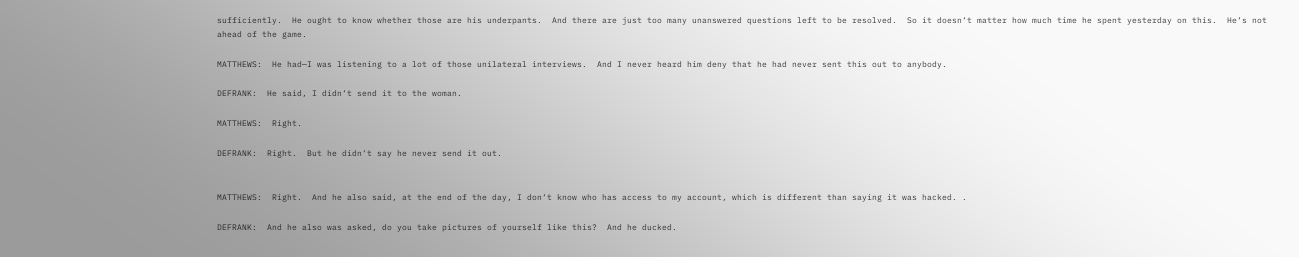sufficiently.  He ought to know whether those are his underpants.  And there are just too many unanswered questions left to be resolved.  So it doesn‘t matter how much time he spent yesterday on this.  He‘s not ahead of the game.

MATTHEWS:  He had—I was listening to a lot of those unilateral interviews.  And I never heard him deny that he had never sent this out to anybody.

DEFRANK:  He said, I didn‘t send it to the woman.

MATTHEWS:  Right.

DEFRANK:  Right.  But he didn‘t say he never send it out.


MATTHEWS:  Right.  And he also said, at the end of the day, I don‘t know who has access to my account, which is different than saying it was hacked. .

DEFRANK:  And he also was asked, do you take pictures of yourself like this?  And he ducked.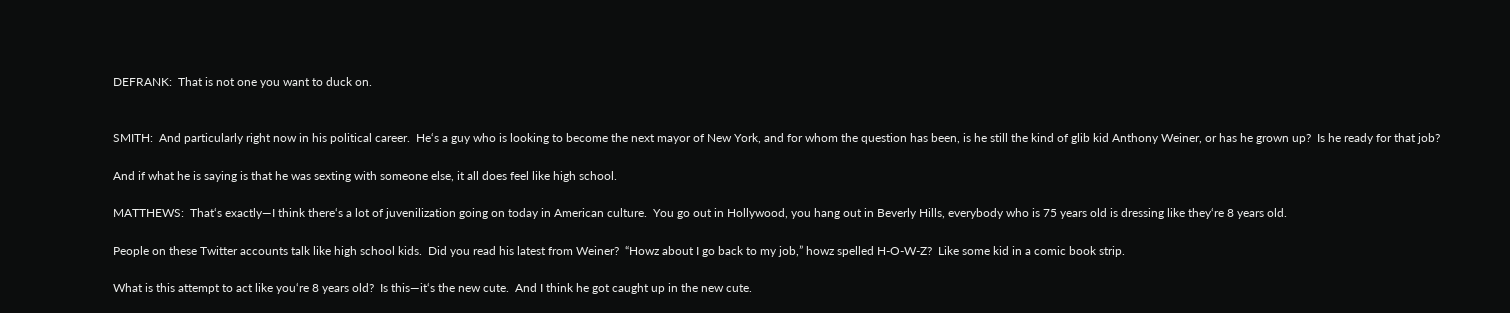DEFRANK:  That is not one you want to duck on.


SMITH:  And particularly right now in his political career.  He‘s a guy who is looking to become the next mayor of New York, and for whom the question has been, is he still the kind of glib kid Anthony Weiner, or has he grown up?  Is he ready for that job?

And if what he is saying is that he was sexting with someone else, it all does feel like high school.

MATTHEWS:  That‘s exactly—I think there‘s a lot of juvenilization going on today in American culture.  You go out in Hollywood, you hang out in Beverly Hills, everybody who is 75 years old is dressing like they‘re 8 years old.

People on these Twitter accounts talk like high school kids.  Did you read his latest from Weiner?  “Howz about I go back to my job,” howz spelled H-O-W-Z?  Like some kid in a comic book strip.

What is this attempt to act like you‘re 8 years old?  Is this—it‘s the new cute.  And I think he got caught up in the new cute.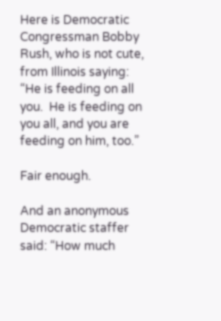Here is Democratic Congressman Bobby Rush, who is not cute, from Illinois saying: “He is feeding on all you.  He is feeding on you all, and you are feeding on him, too.”

Fair enough.

And an anonymous Democratic staffer said: “How much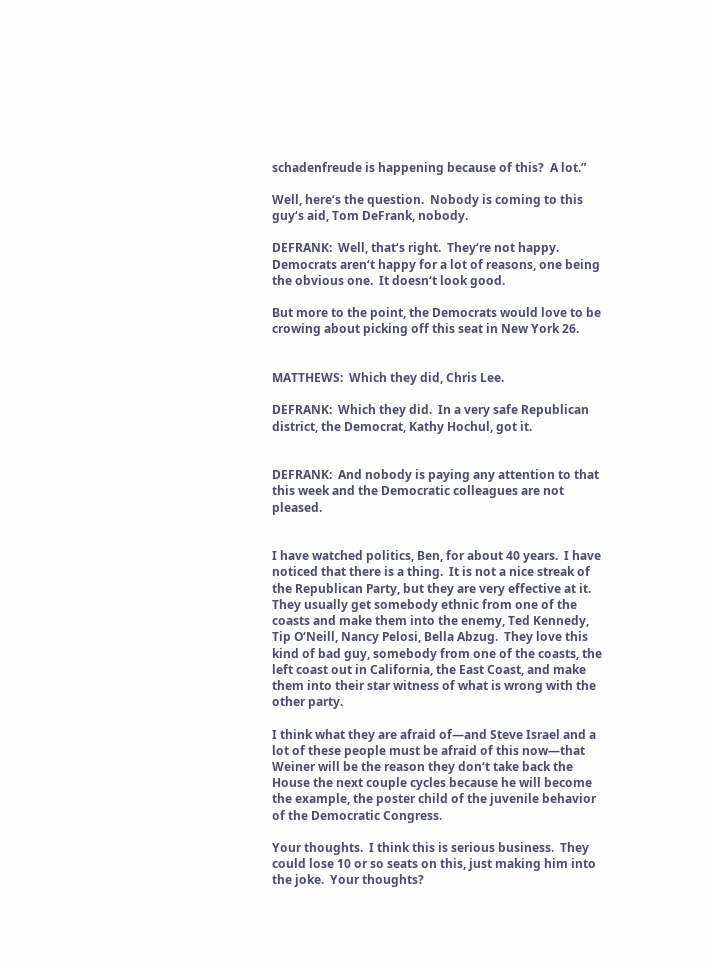schadenfreude is happening because of this?  A lot.”

Well, here‘s the question.  Nobody is coming to this guy‘s aid, Tom DeFrank, nobody.

DEFRANK:  Well, that‘s right.  They‘re not happy.  Democrats aren‘t happy for a lot of reasons, one being the obvious one.  It doesn‘t look good.

But more to the point, the Democrats would love to be crowing about picking off this seat in New York 26.


MATTHEWS:  Which they did, Chris Lee.

DEFRANK:  Which they did.  In a very safe Republican district, the Democrat, Kathy Hochul, got it.


DEFRANK:  And nobody is paying any attention to that this week and the Democratic colleagues are not pleased.


I have watched politics, Ben, for about 40 years.  I have noticed that there is a thing.  It is not a nice streak of the Republican Party, but they are very effective at it.  They usually get somebody ethnic from one of the coasts and make them into the enemy, Ted Kennedy, Tip O‘Neill, Nancy Pelosi, Bella Abzug.  They love this kind of bad guy, somebody from one of the coasts, the left coast out in California, the East Coast, and make them into their star witness of what is wrong with the other party.

I think what they are afraid of—and Steve Israel and a lot of these people must be afraid of this now—that Weiner will be the reason they don‘t take back the House the next couple cycles because he will become the example, the poster child of the juvenile behavior of the Democratic Congress.

Your thoughts.  I think this is serious business.  They could lose 10 or so seats on this, just making him into the joke.  Your thoughts?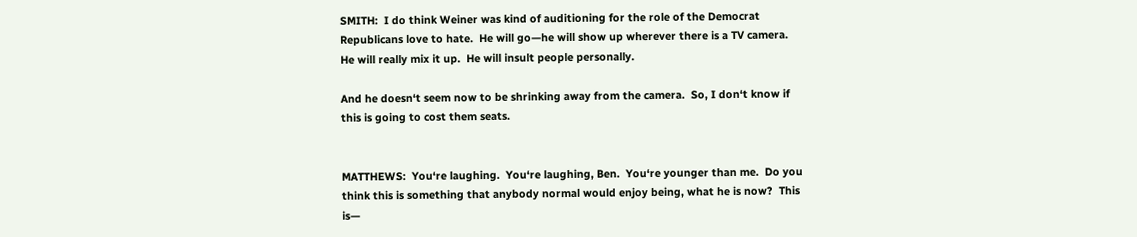SMITH:  I do think Weiner was kind of auditioning for the role of the Democrat Republicans love to hate.  He will go—he will show up wherever there is a TV camera.  He will really mix it up.  He will insult people personally.

And he doesn‘t seem now to be shrinking away from the camera.  So, I don‘t know if this is going to cost them seats.


MATTHEWS:  You‘re laughing.  You‘re laughing, Ben.  You‘re younger than me.  Do you think this is something that anybody normal would enjoy being, what he is now?  This is—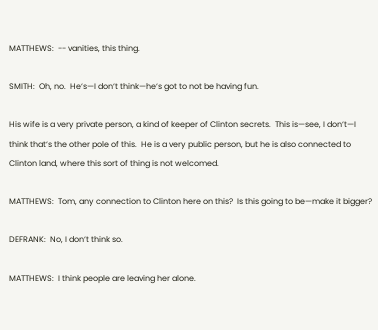MATTHEWS:  -- vanities, this thing.

SMITH:  Oh, no.  He‘s—I don‘t think—he‘s got to not be having fun.

His wife is a very private person, a kind of keeper of Clinton secrets.  This is—see, I don‘t—I think that‘s the other pole of this.  He is a very public person, but he is also connected to Clinton land, where this sort of thing is not welcomed.

MATTHEWS:  Tom, any connection to Clinton here on this?  Is this going to be—make it bigger?

DEFRANK:  No, I don‘t think so.

MATTHEWS:  I think people are leaving her alone.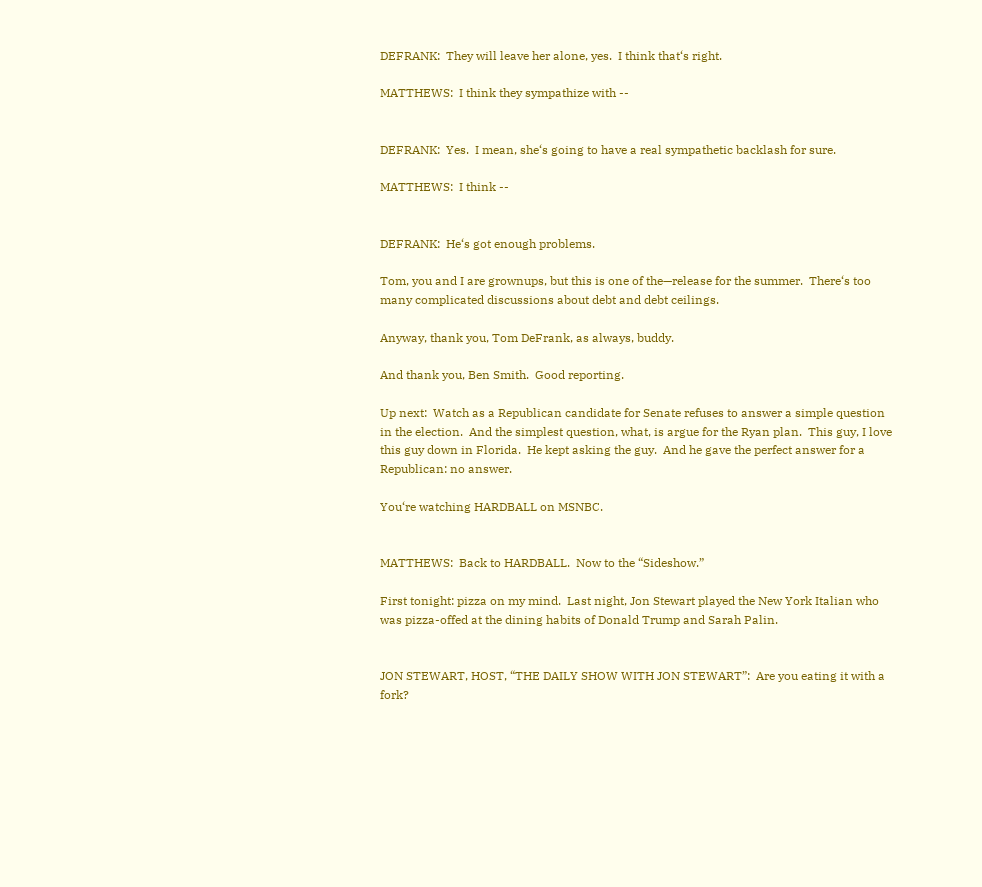DEFRANK:  They will leave her alone, yes.  I think that‘s right.

MATTHEWS:  I think they sympathize with --


DEFRANK:  Yes.  I mean, she‘s going to have a real sympathetic backlash for sure.

MATTHEWS:  I think --


DEFRANK:  He‘s got enough problems.

Tom, you and I are grownups, but this is one of the—release for the summer.  There‘s too many complicated discussions about debt and debt ceilings.

Anyway, thank you, Tom DeFrank, as always, buddy.

And thank you, Ben Smith.  Good reporting.

Up next:  Watch as a Republican candidate for Senate refuses to answer a simple question in the election.  And the simplest question, what, is argue for the Ryan plan.  This guy, I love this guy down in Florida.  He kept asking the guy.  And he gave the perfect answer for a Republican: no answer.

You‘re watching HARDBALL on MSNBC.


MATTHEWS:  Back to HARDBALL.  Now to the “Sideshow.”

First tonight: pizza on my mind.  Last night, Jon Stewart played the New York Italian who was pizza-offed at the dining habits of Donald Trump and Sarah Palin.


JON STEWART, HOST, “THE DAILY SHOW WITH JON STEWART”:  Are you eating it with a fork?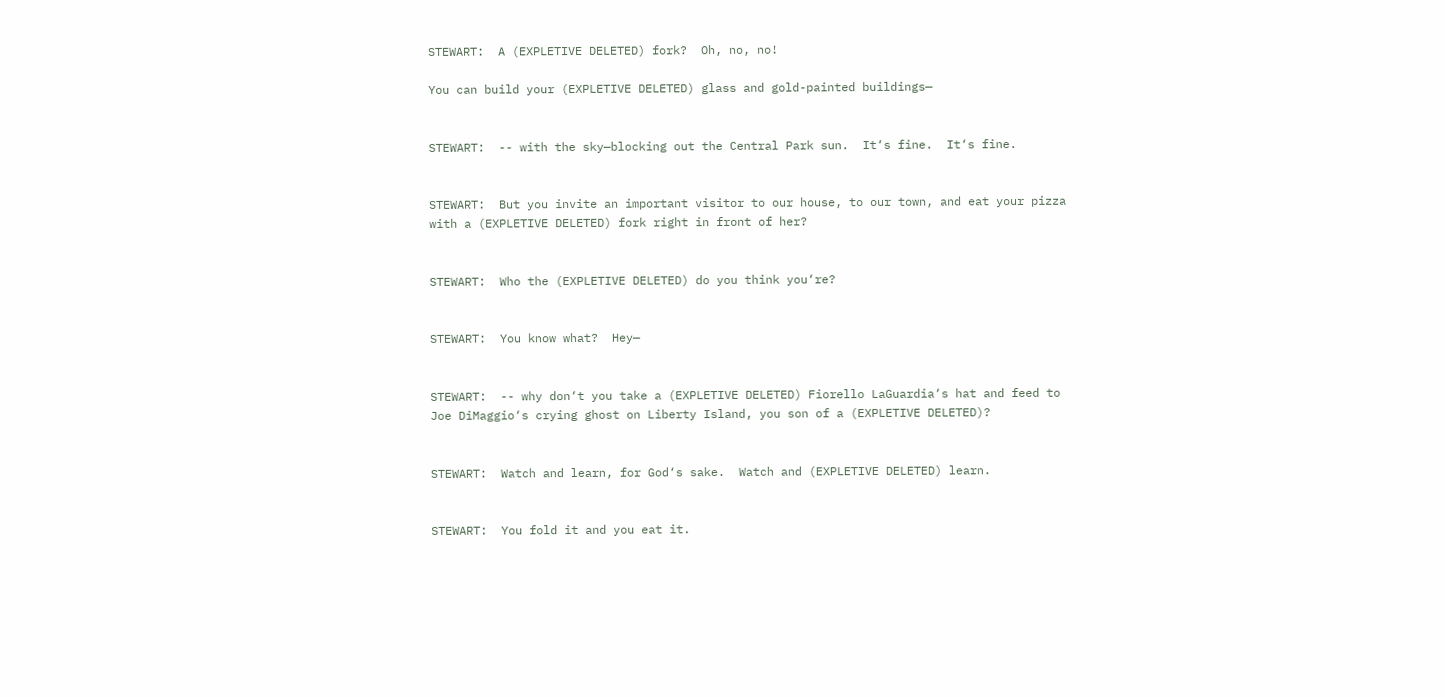STEWART:  A (EXPLETIVE DELETED) fork?  Oh, no, no!

You can build your (EXPLETIVE DELETED) glass and gold-painted buildings—


STEWART:  -- with the sky—blocking out the Central Park sun.  It‘s fine.  It‘s fine.


STEWART:  But you invite an important visitor to our house, to our town, and eat your pizza with a (EXPLETIVE DELETED) fork right in front of her?


STEWART:  Who the (EXPLETIVE DELETED) do you think you‘re?


STEWART:  You know what?  Hey—


STEWART:  -- why don‘t you take a (EXPLETIVE DELETED) Fiorello LaGuardia‘s hat and feed to Joe DiMaggio‘s crying ghost on Liberty Island, you son of a (EXPLETIVE DELETED)?


STEWART:  Watch and learn, for God‘s sake.  Watch and (EXPLETIVE DELETED) learn.


STEWART:  You fold it and you eat it.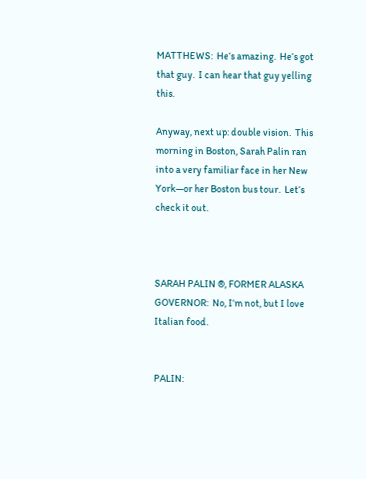MATTHEWS:  He‘s amazing.  He‘s got that guy.  I can hear that guy yelling this.

Anyway, next up: double vision.  This morning in Boston, Sarah Palin ran into a very familiar face in her New York—or her Boston bus tour.  Let‘s check it out.



SARAH PALIN ®, FORMER ALASKA GOVERNOR:  No, I‘m not, but I love Italian food.


PALIN: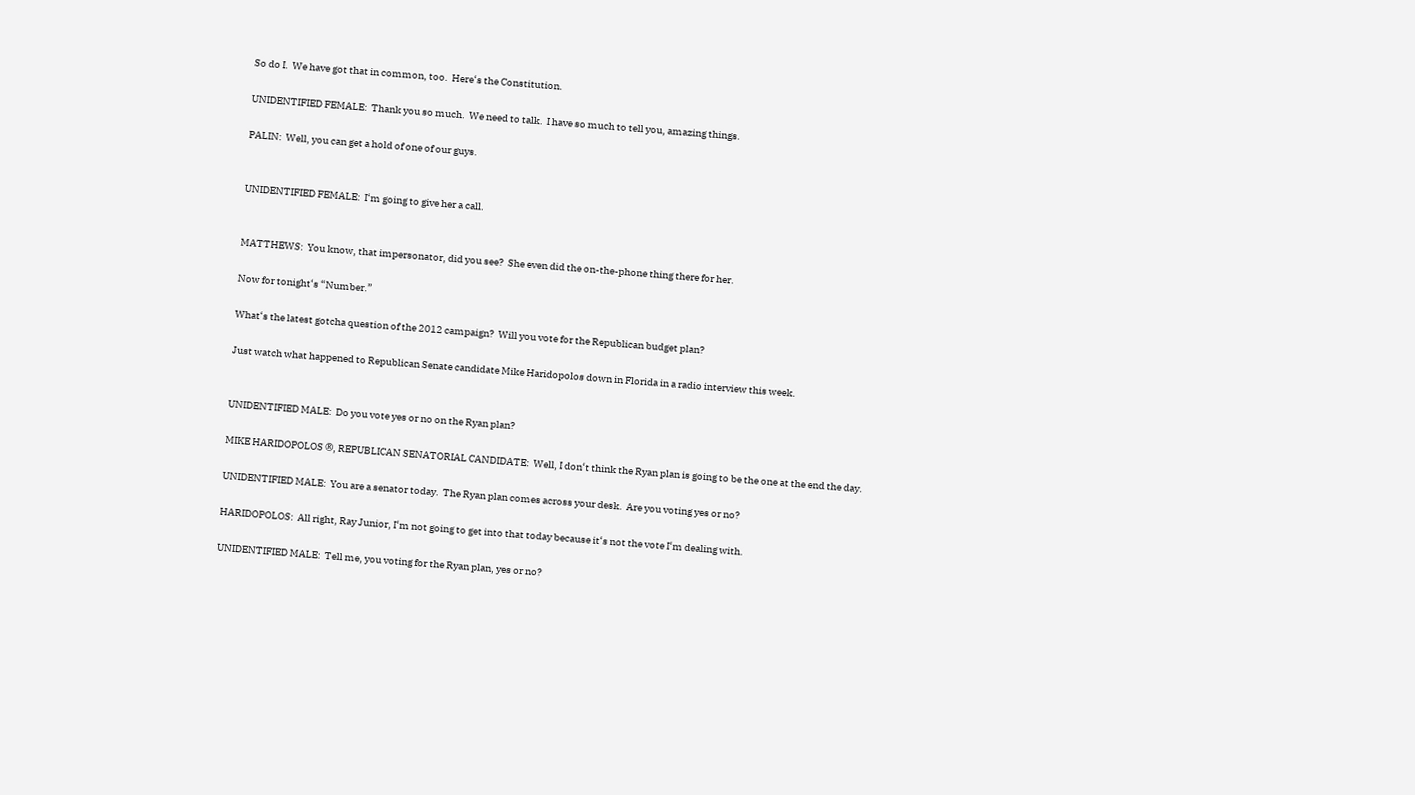So do I.  We have got that in common, too.  Here‘s the Constitution.

UNIDENTIFIED FEMALE:  Thank you so much.  We need to talk.  I have so much to tell you, amazing things.

PALIN:  Well, you can get a hold of one of our guys.


UNIDENTIFIED FEMALE:  I‘m going to give her a call.


MATTHEWS:  You know, that impersonator, did you see?  She even did the on-the-phone thing there for her.

Now for tonight‘s “Number.”

What‘s the latest gotcha question of the 2012 campaign?  Will you vote for the Republican budget plan?

Just watch what happened to Republican Senate candidate Mike Haridopolos down in Florida in a radio interview this week.


UNIDENTIFIED MALE:  Do you vote yes or no on the Ryan plan?

MIKE HARIDOPOLOS ®, REPUBLICAN SENATORIAL CANDIDATE:  Well, I don‘t think the Ryan plan is going to be the one at the end the day.

UNIDENTIFIED MALE:  You are a senator today.  The Ryan plan comes across your desk.  Are you voting yes or no?

HARIDOPOLOS:  All right, Ray Junior, I‘m not going to get into that today because it‘s not the vote I‘m dealing with.

UNIDENTIFIED MALE:  Tell me, you voting for the Ryan plan, yes or no?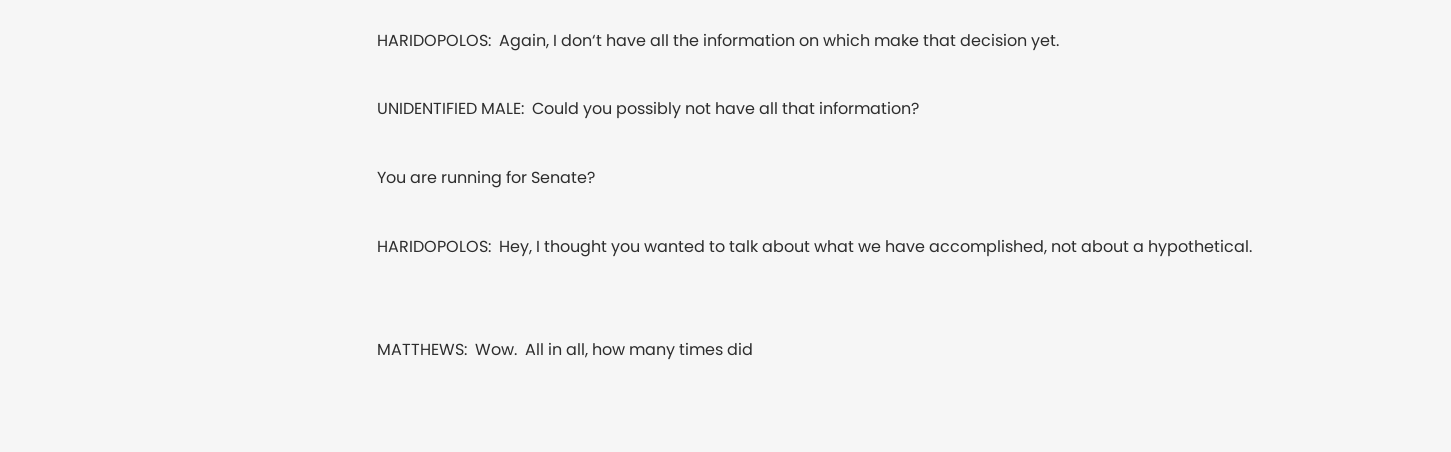HARIDOPOLOS:  Again, I don‘t have all the information on which make that decision yet.

UNIDENTIFIED MALE:  Could you possibly not have all that information?

You are running for Senate?

HARIDOPOLOS:  Hey, I thought you wanted to talk about what we have accomplished, not about a hypothetical.


MATTHEWS:  Wow.  All in all, how many times did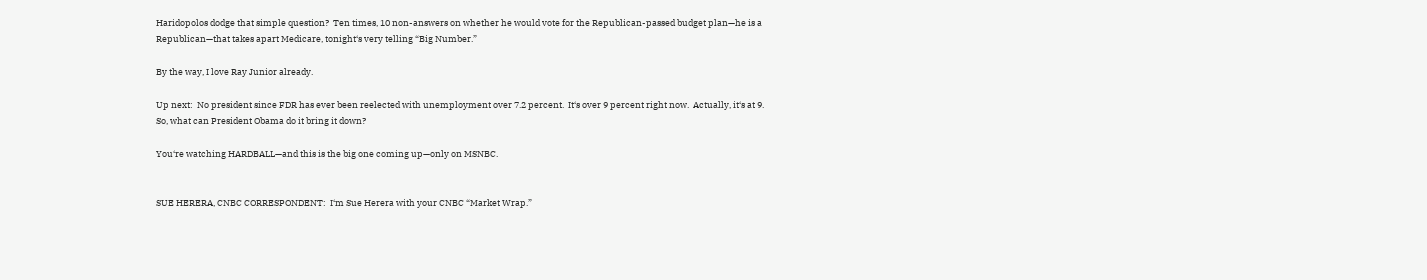Haridopolos dodge that simple question?  Ten times, 10 non-answers on whether he would vote for the Republican-passed budget plan—he is a Republican—that takes apart Medicare, tonight‘s very telling “Big Number.”

By the way, I love Ray Junior already.

Up next:  No president since FDR has ever been reelected with unemployment over 7.2 percent.  It‘s over 9 percent right now.  Actually, it‘s at 9.  So, what can President Obama do it bring it down?

You‘re watching HARDBALL—and this is the big one coming up—only on MSNBC.


SUE HERERA, CNBC CORRESPONDENT:  I‘m Sue Herera with your CNBC “Market Wrap.”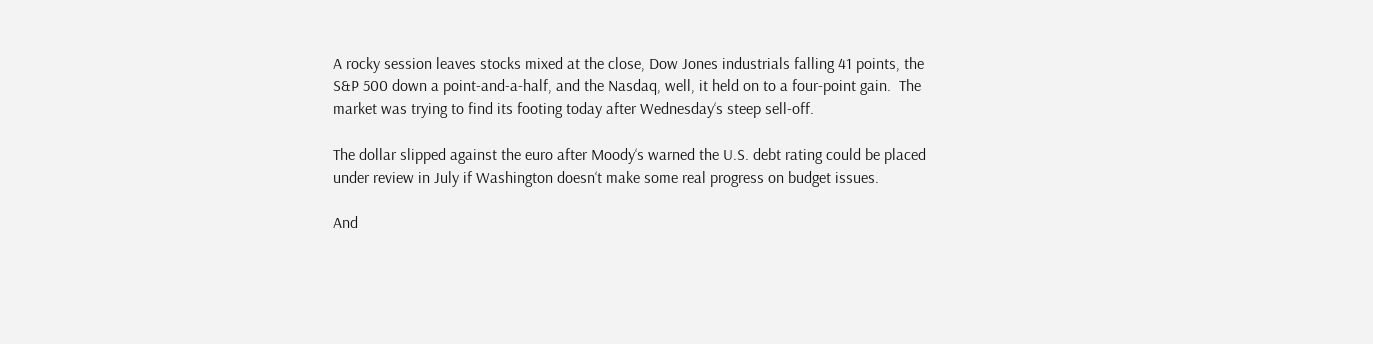A rocky session leaves stocks mixed at the close, Dow Jones industrials falling 41 points, the S&P 500 down a point-and-a-half, and the Nasdaq, well, it held on to a four-point gain.  The market was trying to find its footing today after Wednesday‘s steep sell-off.

The dollar slipped against the euro after Moody‘s warned the U.S. debt rating could be placed under review in July if Washington doesn‘t make some real progress on budget issues.

And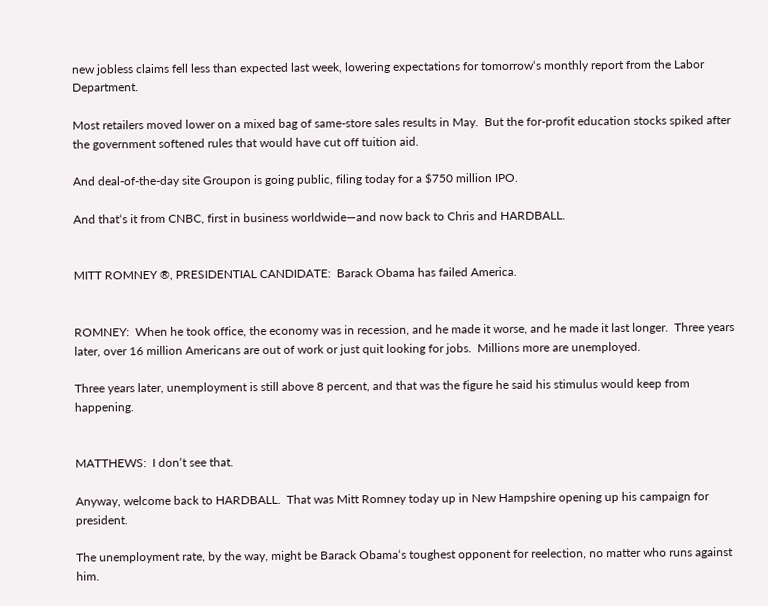new jobless claims fell less than expected last week, lowering expectations for tomorrow‘s monthly report from the Labor Department.

Most retailers moved lower on a mixed bag of same-store sales results in May.  But the for-profit education stocks spiked after the government softened rules that would have cut off tuition aid.

And deal-of-the-day site Groupon is going public, filing today for a $750 million IPO.

And that‘s it from CNBC, first in business worldwide—and now back to Chris and HARDBALL.


MITT ROMNEY ®, PRESIDENTIAL CANDIDATE:  Barack Obama has failed America.


ROMNEY:  When he took office, the economy was in recession, and he made it worse, and he made it last longer.  Three years later, over 16 million Americans are out of work or just quit looking for jobs.  Millions more are unemployed.

Three years later, unemployment is still above 8 percent, and that was the figure he said his stimulus would keep from happening.


MATTHEWS:  I don‘t see that.

Anyway, welcome back to HARDBALL.  That was Mitt Romney today up in New Hampshire opening up his campaign for president.

The unemployment rate, by the way, might be Barack Obama‘s toughest opponent for reelection, no matter who runs against him.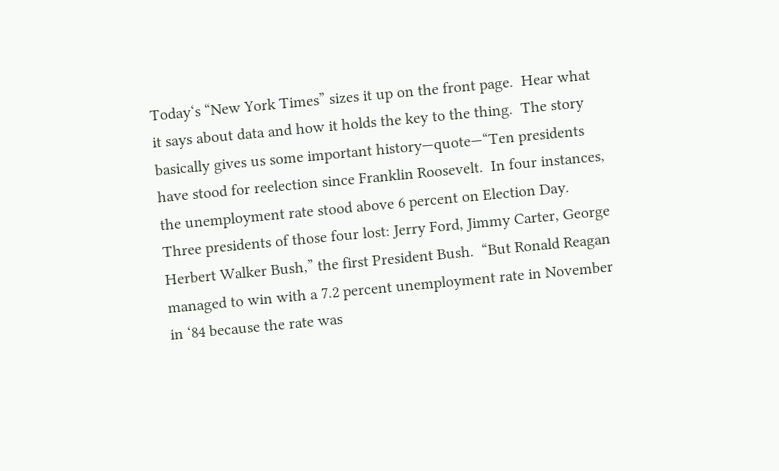Today‘s “New York Times” sizes it up on the front page.  Hear what it says about data and how it holds the key to the thing.  The story basically gives us some important history—quote—“Ten presidents have stood for reelection since Franklin Roosevelt.  In four instances, the unemployment rate stood above 6 percent on Election Day.  Three presidents of those four lost: Jerry Ford, Jimmy Carter, George Herbert Walker Bush,” the first President Bush.  “But Ronald Reagan managed to win with a 7.2 percent unemployment rate in November in ‘84 because the rate was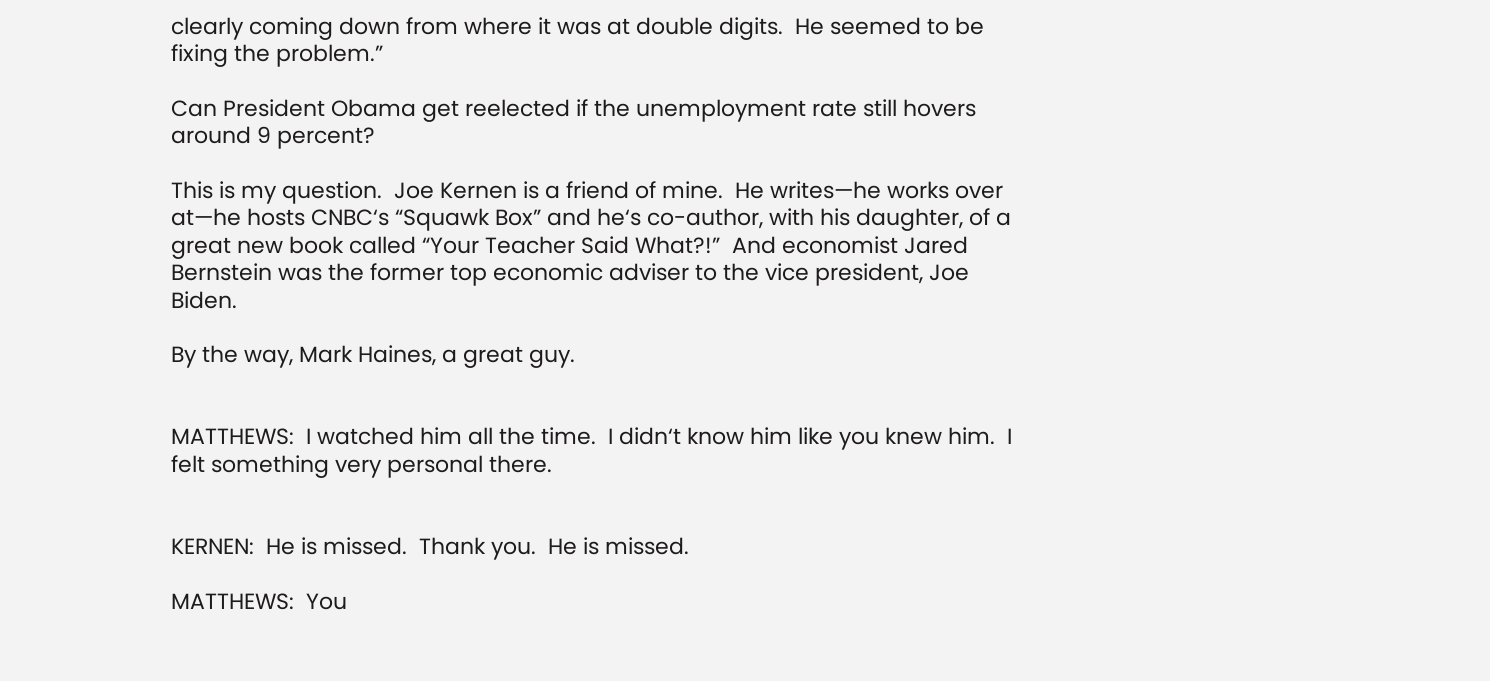clearly coming down from where it was at double digits.  He seemed to be fixing the problem.”

Can President Obama get reelected if the unemployment rate still hovers around 9 percent?

This is my question.  Joe Kernen is a friend of mine.  He writes—he works over at—he hosts CNBC‘s “Squawk Box” and he‘s co-author, with his daughter, of a great new book called “Your Teacher Said What?!”  And economist Jared Bernstein was the former top economic adviser to the vice president, Joe Biden.

By the way, Mark Haines, a great guy.


MATTHEWS:  I watched him all the time.  I didn‘t know him like you knew him.  I felt something very personal there.


KERNEN:  He is missed.  Thank you.  He is missed.

MATTHEWS:  You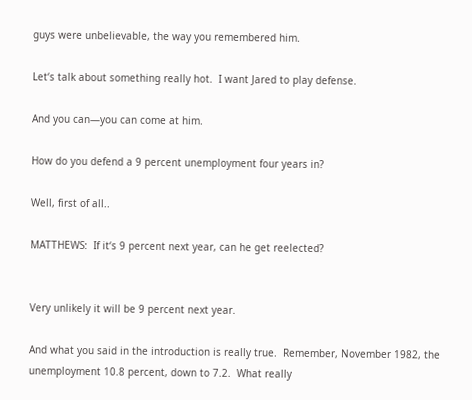guys were unbelievable, the way you remembered him.

Let‘s talk about something really hot.  I want Jared to play defense.

And you can—you can come at him.

How do you defend a 9 percent unemployment four years in?

Well, first of all..

MATTHEWS:  If it‘s 9 percent next year, can he get reelected?


Very unlikely it will be 9 percent next year.

And what you said in the introduction is really true.  Remember, November 1982, the unemployment 10.8 percent, down to 7.2.  What really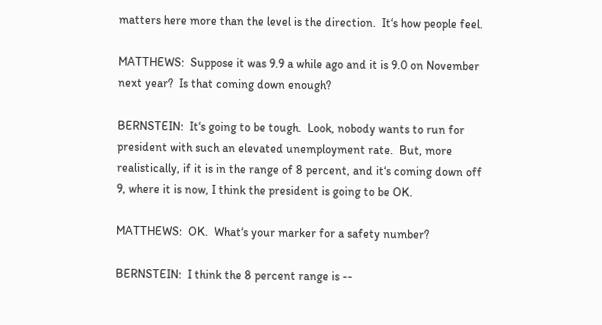matters here more than the level is the direction.  It‘s how people feel.

MATTHEWS:  Suppose it was 9.9 a while ago and it is 9.0 on November next year?  Is that coming down enough?

BERNSTEIN:  It‘s going to be tough.  Look, nobody wants to run for president with such an elevated unemployment rate.  But, more realistically, if it is in the range of 8 percent, and it‘s coming down off 9, where it is now, I think the president is going to be OK.

MATTHEWS:  OK.  What‘s your marker for a safety number?

BERNSTEIN:  I think the 8 percent range is --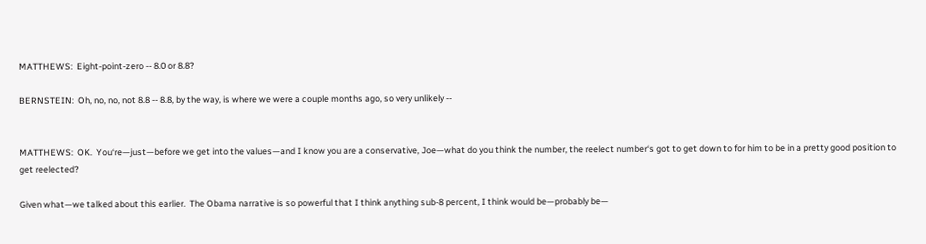MATTHEWS:  Eight-point-zero -- 8.0 or 8.8?

BERNSTEIN:  Oh, no, no, not 8.8 -- 8.8, by the way, is where we were a couple months ago, so very unlikely --


MATTHEWS:  OK.  You‘re—just—before we get into the values—and I know you are a conservative, Joe—what do you think the number, the reelect number‘s got to get down to for him to be in a pretty good position to get reelected?

Given what—we talked about this earlier.  The Obama narrative is so powerful that I think anything sub-8 percent, I think would be—probably be—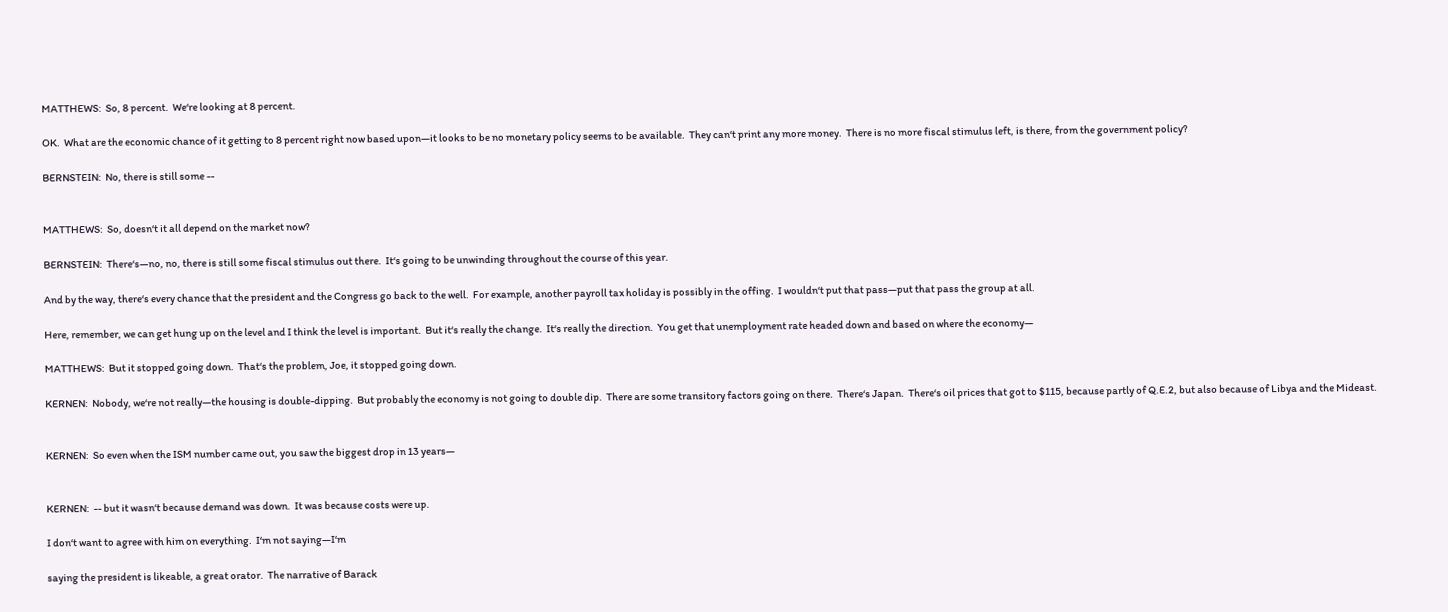MATTHEWS:  So, 8 percent.  We‘re looking at 8 percent.

OK.  What are the economic chance of it getting to 8 percent right now based upon—it looks to be no monetary policy seems to be available.  They can‘t print any more money.  There is no more fiscal stimulus left, is there, from the government policy?

BERNSTEIN:  No, there is still some --


MATTHEWS:  So, doesn‘t it all depend on the market now?

BERNSTEIN:  There‘s—no, no, there is still some fiscal stimulus out there.  It‘s going to be unwinding throughout the course of this year.

And by the way, there‘s every chance that the president and the Congress go back to the well.  For example, another payroll tax holiday is possibly in the offing.  I wouldn‘t put that pass—put that pass the group at all.

Here, remember, we can get hung up on the level and I think the level is important.  But it‘s really the change.  It‘s really the direction.  You get that unemployment rate headed down and based on where the economy—

MATTHEWS:  But it stopped going down.  That‘s the problem, Joe, it stopped going down.

KERNEN:  Nobody, we‘re not really—the housing is double-dipping.  But probably the economy is not going to double dip.  There are some transitory factors going on there.  There‘s Japan.  There‘s oil prices that got to $115, because partly of Q.E.2, but also because of Libya and the Mideast.


KERNEN:  So even when the ISM number came out, you saw the biggest drop in 13 years—


KERNEN:  -- but it wasn‘t because demand was down.  It was because costs were up.

I don‘t want to agree with him on everything.  I‘m not saying—I‘m

saying the president is likeable, a great orator.  The narrative of Barack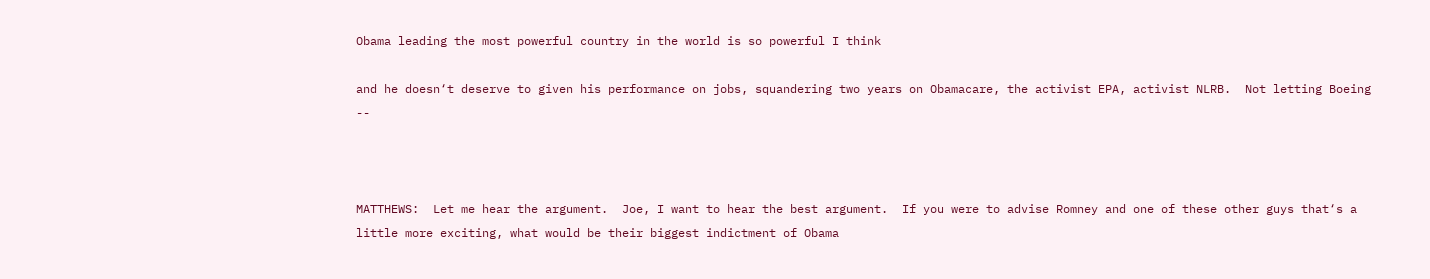Obama leading the most powerful country in the world is so powerful I think

and he doesn‘t deserve to given his performance on jobs, squandering two years on Obamacare, the activist EPA, activist NLRB.  Not letting Boeing --



MATTHEWS:  Let me hear the argument.  Joe, I want to hear the best argument.  If you were to advise Romney and one of these other guys that‘s a little more exciting, what would be their biggest indictment of Obama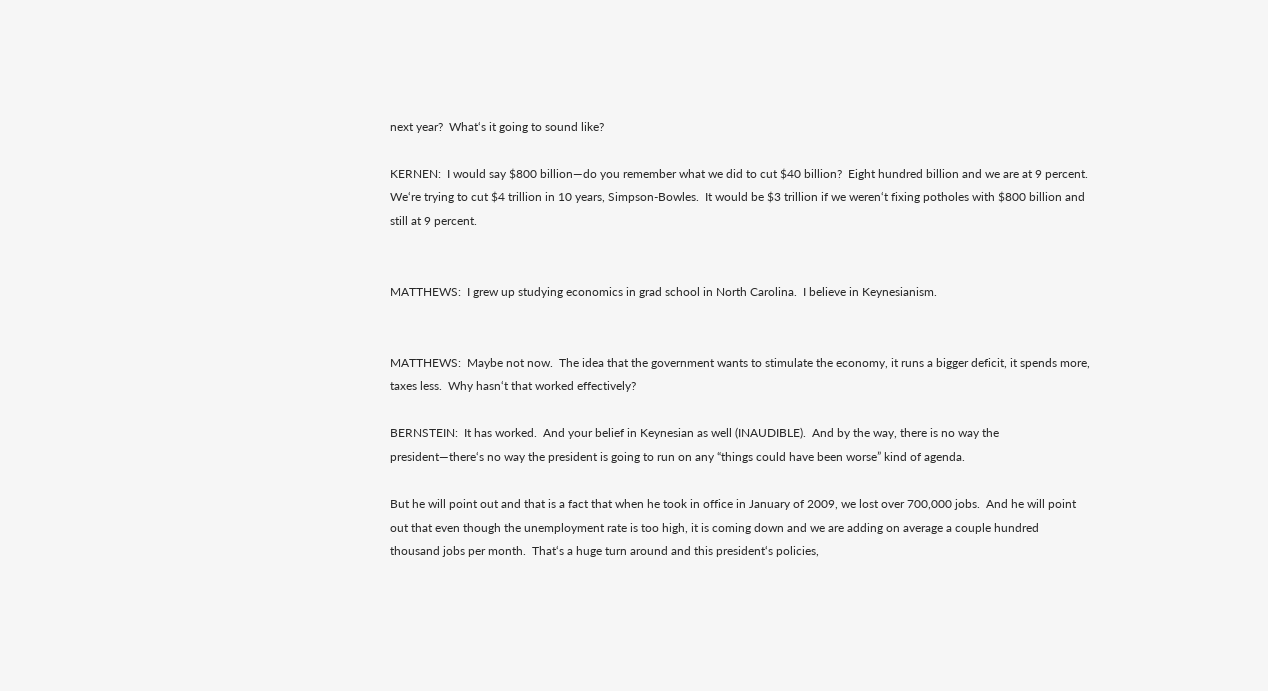next year?  What‘s it going to sound like?

KERNEN:  I would say $800 billion—do you remember what we did to cut $40 billion?  Eight hundred billion and we are at 9 percent.  We‘re trying to cut $4 trillion in 10 years, Simpson-Bowles.  It would be $3 trillion if we weren‘t fixing potholes with $800 billion and still at 9 percent.


MATTHEWS:  I grew up studying economics in grad school in North Carolina.  I believe in Keynesianism.


MATTHEWS:  Maybe not now.  The idea that the government wants to stimulate the economy, it runs a bigger deficit, it spends more, taxes less.  Why hasn‘t that worked effectively?

BERNSTEIN:  It has worked.  And your belief in Keynesian as well (INAUDIBLE).  And by the way, there is no way the president—there‘s no way the president is going to run on any “things could have been worse” kind of agenda.

But he will point out and that is a fact that when he took in office in January of 2009, we lost over 700,000 jobs.  And he will point out that even though the unemployment rate is too high, it is coming down and we are adding on average a couple hundred thousand jobs per month.  That‘s a huge turn around and this president‘s policies,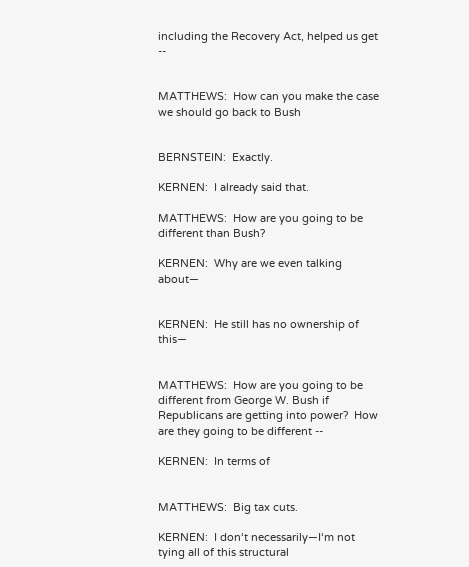including the Recovery Act, helped us get --


MATTHEWS:  How can you make the case we should go back to Bush


BERNSTEIN:  Exactly.

KERNEN:  I already said that.

MATTHEWS:  How are you going to be different than Bush?

KERNEN:  Why are we even talking about—


KERNEN:  He still has no ownership of this—


MATTHEWS:  How are you going to be different from George W. Bush if Republicans are getting into power?  How are they going to be different --

KERNEN:  In terms of


MATTHEWS:  Big tax cuts.

KERNEN:  I don‘t necessarily—I‘m not tying all of this structural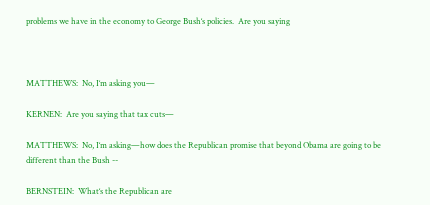problems we have in the economy to George Bush‘s policies.  Are you saying



MATTHEWS:  No, I‘m asking you—

KERNEN:  Are you saying that tax cuts—

MATTHEWS:  No, I‘m asking—how does the Republican promise that beyond Obama are going to be different than the Bush --

BERNSTEIN:  What‘s the Republican are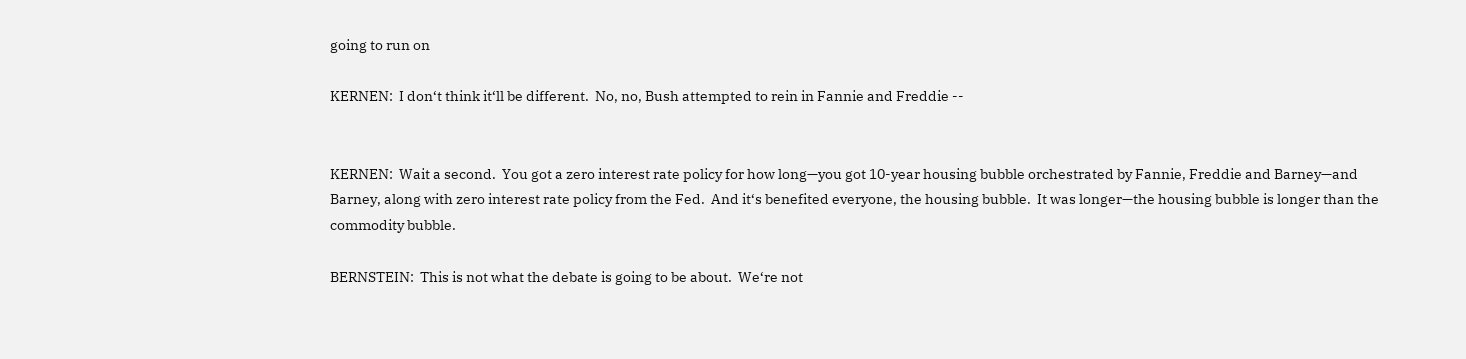going to run on

KERNEN:  I don‘t think it‘ll be different.  No, no, Bush attempted to rein in Fannie and Freddie --


KERNEN:  Wait a second.  You got a zero interest rate policy for how long—you got 10-year housing bubble orchestrated by Fannie, Freddie and Barney—and Barney, along with zero interest rate policy from the Fed.  And it‘s benefited everyone, the housing bubble.  It was longer—the housing bubble is longer than the commodity bubble.

BERNSTEIN:  This is not what the debate is going to be about.  We‘re not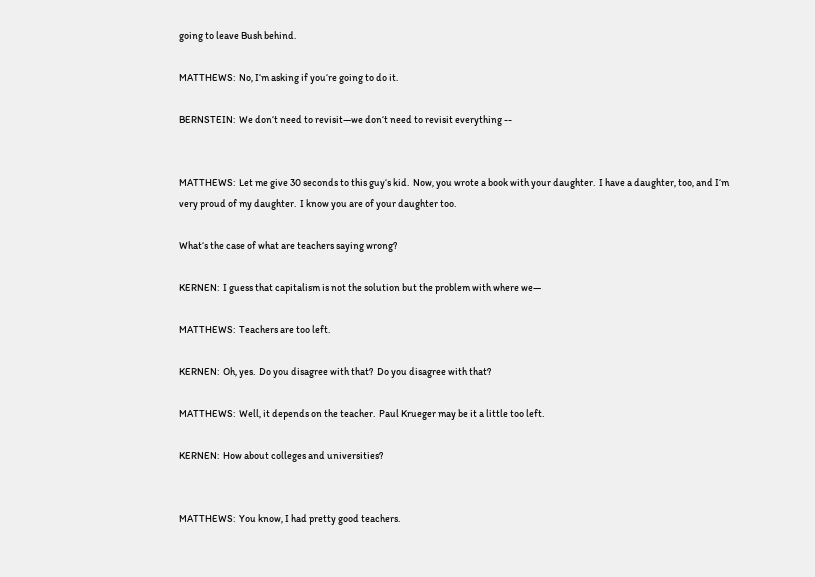going to leave Bush behind.

MATTHEWS:  No, I‘m asking if you‘re going to do it.

BERNSTEIN:  We don‘t need to revisit—we don‘t need to revisit everything --


MATTHEWS:  Let me give 30 seconds to this guy‘s kid.  Now, you wrote a book with your daughter.  I have a daughter, too, and I‘m very proud of my daughter.  I know you are of your daughter too.

What‘s the case of what are teachers saying wrong?

KERNEN:  I guess that capitalism is not the solution but the problem with where we—

MATTHEWS:  Teachers are too left.

KERNEN:  Oh, yes.  Do you disagree with that?  Do you disagree with that?

MATTHEWS:  Well, it depends on the teacher.  Paul Krueger may be it a little too left.

KERNEN:  How about colleges and universities?


MATTHEWS:  You know, I had pretty good teachers.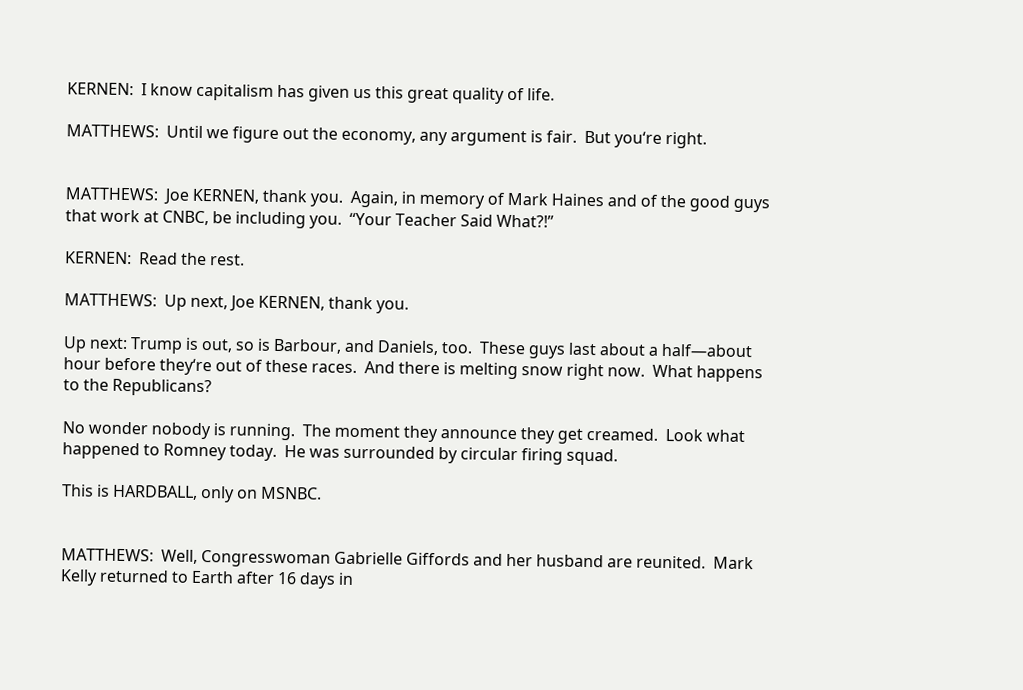KERNEN:  I know capitalism has given us this great quality of life.

MATTHEWS:  Until we figure out the economy, any argument is fair.  But you‘re right.


MATTHEWS:  Joe KERNEN, thank you.  Again, in memory of Mark Haines and of the good guys that work at CNBC, be including you.  “Your Teacher Said What?!”

KERNEN:  Read the rest.

MATTHEWS:  Up next, Joe KERNEN, thank you.

Up next: Trump is out, so is Barbour, and Daniels, too.  These guys last about a half—about hour before they‘re out of these races.  And there is melting snow right now.  What happens to the Republicans?

No wonder nobody is running.  The moment they announce they get creamed.  Look what happened to Romney today.  He was surrounded by circular firing squad.

This is HARDBALL, only on MSNBC.


MATTHEWS:  Well, Congresswoman Gabrielle Giffords and her husband are reunited.  Mark Kelly returned to Earth after 16 days in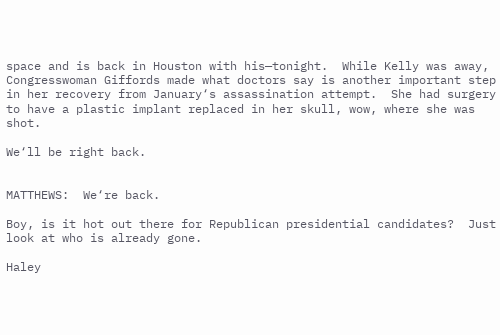space and is back in Houston with his—tonight.  While Kelly was away, Congresswoman Giffords made what doctors say is another important step in her recovery from January‘s assassination attempt.  She had surgery to have a plastic implant replaced in her skull, wow, where she was shot.

We‘ll be right back.


MATTHEWS:  We‘re back.

Boy, is it hot out there for Republican presidential candidates?  Just look at who is already gone.

Haley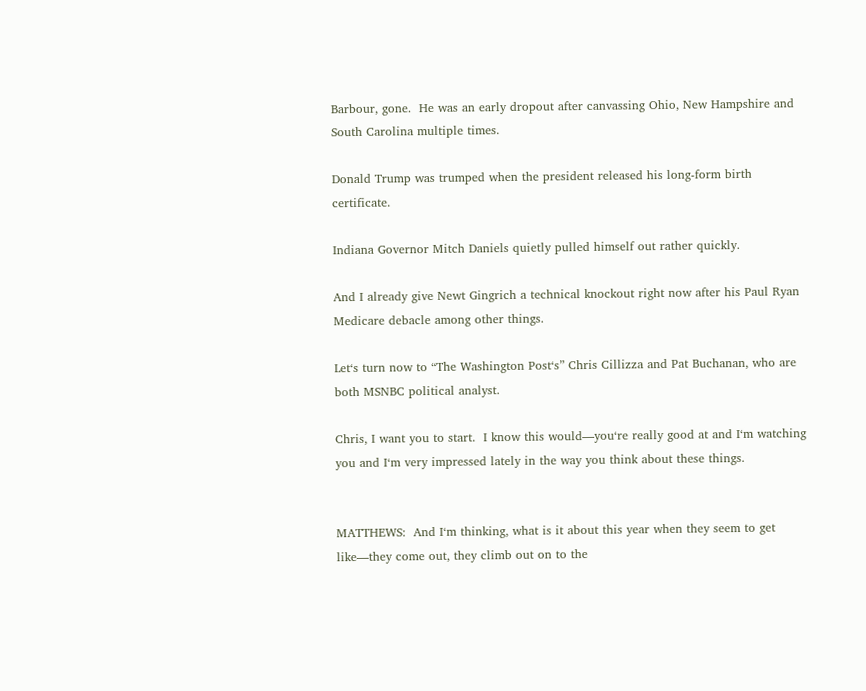Barbour, gone.  He was an early dropout after canvassing Ohio, New Hampshire and South Carolina multiple times.

Donald Trump was trumped when the president released his long-form birth certificate.

Indiana Governor Mitch Daniels quietly pulled himself out rather quickly.

And I already give Newt Gingrich a technical knockout right now after his Paul Ryan Medicare debacle among other things.

Let‘s turn now to “The Washington Post‘s” Chris Cillizza and Pat Buchanan, who are both MSNBC political analyst.

Chris, I want you to start.  I know this would—you‘re really good at and I‘m watching you and I‘m very impressed lately in the way you think about these things.


MATTHEWS:  And I‘m thinking, what is it about this year when they seem to get like—they come out, they climb out on to the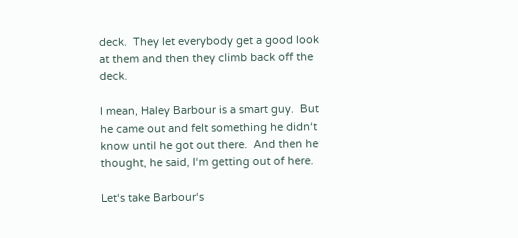deck.  They let everybody get a good look at them and then they climb back off the deck.

I mean, Haley Barbour is a smart guy.  But he came out and felt something he didn‘t know until he got out there.  And then he thought, he said, I‘m getting out of here.

Let‘s take Barbour‘s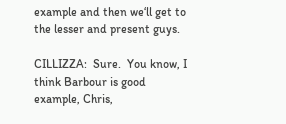example and then we‘ll get to the lesser and present guys.

CILLIZZA:  Sure.  You know, I think Barbour is good example, Chris,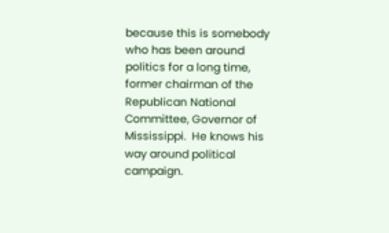because this is somebody who has been around politics for a long time, former chairman of the Republican National Committee, Governor of Mississippi.  He knows his way around political campaign.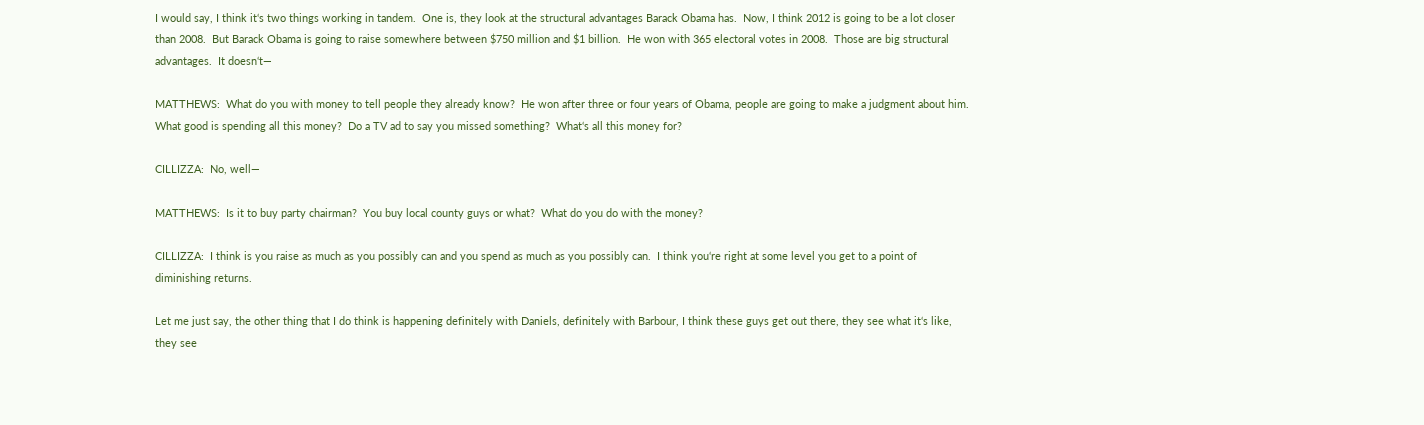I would say, I think it‘s two things working in tandem.  One is, they look at the structural advantages Barack Obama has.  Now, I think 2012 is going to be a lot closer than 2008.  But Barack Obama is going to raise somewhere between $750 million and $1 billion.  He won with 365 electoral votes in 2008.  Those are big structural advantages.  It doesn‘t—

MATTHEWS:  What do you with money to tell people they already know?  He won after three or four years of Obama, people are going to make a judgment about him.  What good is spending all this money?  Do a TV ad to say you missed something?  What‘s all this money for?

CILLIZZA:  No, well—

MATTHEWS:  Is it to buy party chairman?  You buy local county guys or what?  What do you do with the money?

CILLIZZA:  I think is you raise as much as you possibly can and you spend as much as you possibly can.  I think you‘re right at some level you get to a point of diminishing returns.

Let me just say, the other thing that I do think is happening definitely with Daniels, definitely with Barbour, I think these guys get out there, they see what it‘s like, they see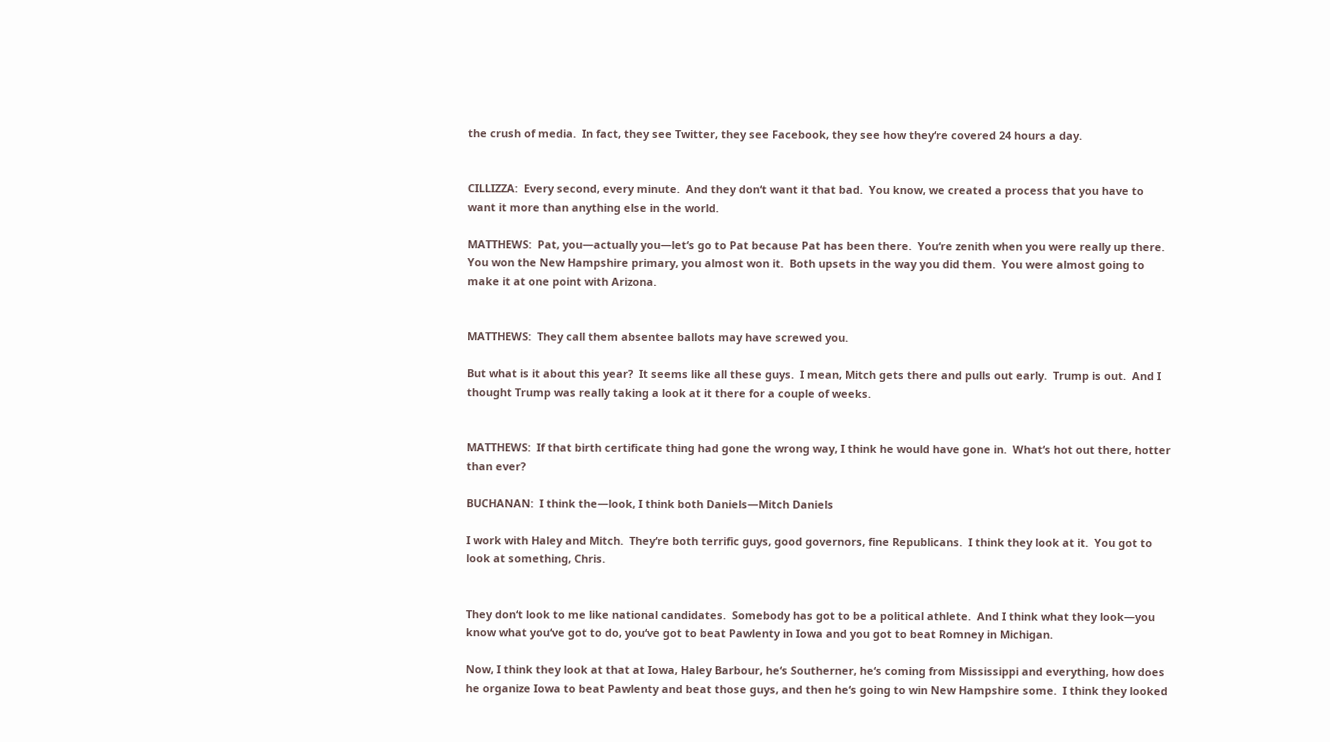the crush of media.  In fact, they see Twitter, they see Facebook, they see how they‘re covered 24 hours a day.


CILLIZZA:  Every second, every minute.  And they don‘t want it that bad.  You know, we created a process that you have to want it more than anything else in the world.

MATTHEWS:  Pat, you—actually you—let‘s go to Pat because Pat has been there.  You‘re zenith when you were really up there.  You won the New Hampshire primary, you almost won it.  Both upsets in the way you did them.  You were almost going to make it at one point with Arizona.


MATTHEWS:  They call them absentee ballots may have screwed you.

But what is it about this year?  It seems like all these guys.  I mean, Mitch gets there and pulls out early.  Trump is out.  And I thought Trump was really taking a look at it there for a couple of weeks.


MATTHEWS:  If that birth certificate thing had gone the wrong way, I think he would have gone in.  What‘s hot out there, hotter than ever?

BUCHANAN:  I think the—look, I think both Daniels—Mitch Daniels

I work with Haley and Mitch.  They‘re both terrific guys, good governors, fine Republicans.  I think they look at it.  You got to look at something, Chris.


They don‘t look to me like national candidates.  Somebody has got to be a political athlete.  And I think what they look—you know what you‘ve got to do, you‘ve got to beat Pawlenty in Iowa and you got to beat Romney in Michigan.

Now, I think they look at that at Iowa, Haley Barbour, he‘s Southerner, he‘s coming from Mississippi and everything, how does he organize Iowa to beat Pawlenty and beat those guys, and then he‘s going to win New Hampshire some.  I think they looked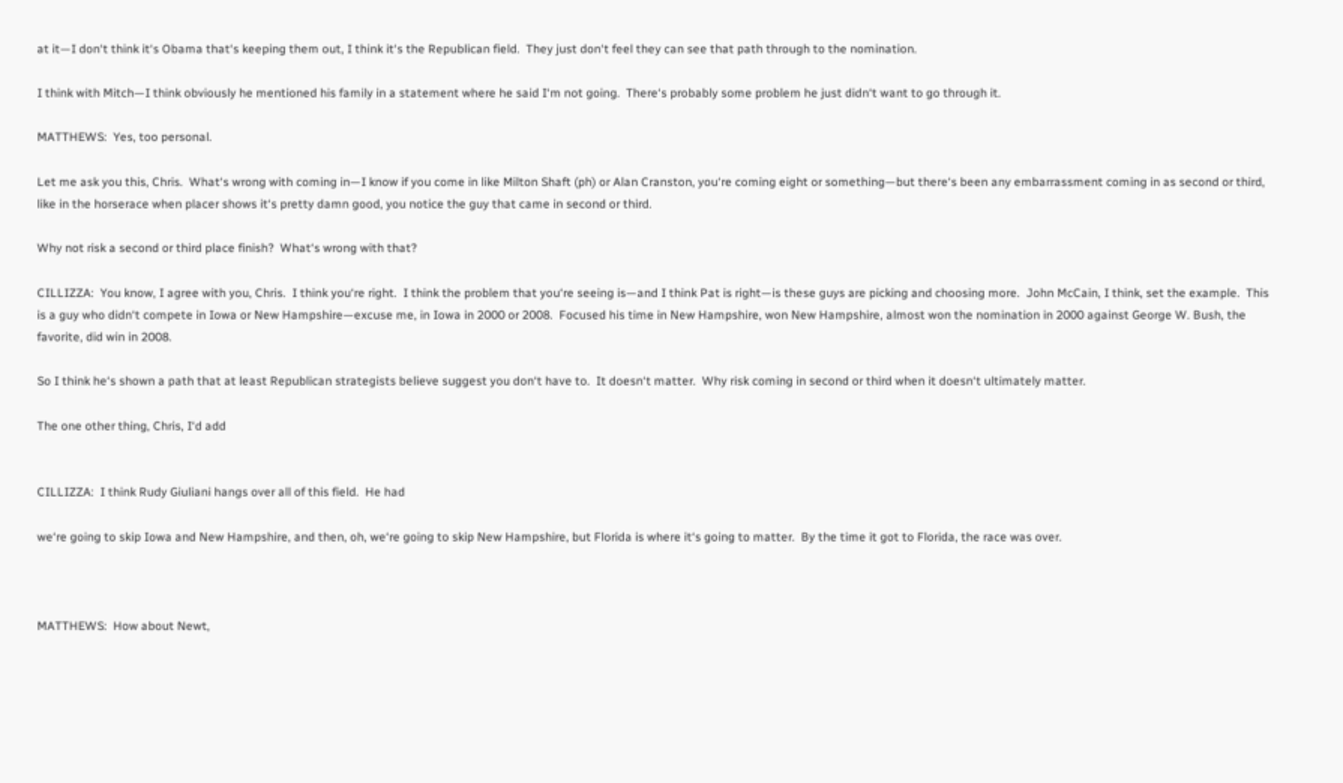at it—I don‘t think it‘s Obama that‘s keeping them out, I think it‘s the Republican field.  They just don‘t feel they can see that path through to the nomination.

I think with Mitch—I think obviously he mentioned his family in a statement where he said I‘m not going.  There‘s probably some problem he just didn‘t want to go through it.

MATTHEWS:  Yes, too personal.

Let me ask you this, Chris.  What‘s wrong with coming in—I know if you come in like Milton Shaft (ph) or Alan Cranston, you‘re coming eight or something—but there‘s been any embarrassment coming in as second or third, like in the horserace when placer shows it‘s pretty damn good, you notice the guy that came in second or third.

Why not risk a second or third place finish?  What‘s wrong with that?

CILLIZZA:  You know, I agree with you, Chris.  I think you‘re right.  I think the problem that you‘re seeing is—and I think Pat is right—is these guys are picking and choosing more.  John McCain, I think, set the example.  This is a guy who didn‘t compete in Iowa or New Hampshire—excuse me, in Iowa in 2000 or 2008.  Focused his time in New Hampshire, won New Hampshire, almost won the nomination in 2000 against George W. Bush, the favorite, did win in 2008.

So I think he‘s shown a path that at least Republican strategists believe suggest you don‘t have to.  It doesn‘t matter.  Why risk coming in second or third when it doesn‘t ultimately matter.

The one other thing, Chris, I‘d add


CILLIZZA:  I think Rudy Giuliani hangs over all of this field.  He had

we‘re going to skip Iowa and New Hampshire, and then, oh, we‘re going to skip New Hampshire, but Florida is where it‘s going to matter.  By the time it got to Florida, the race was over.



MATTHEWS:  How about Newt,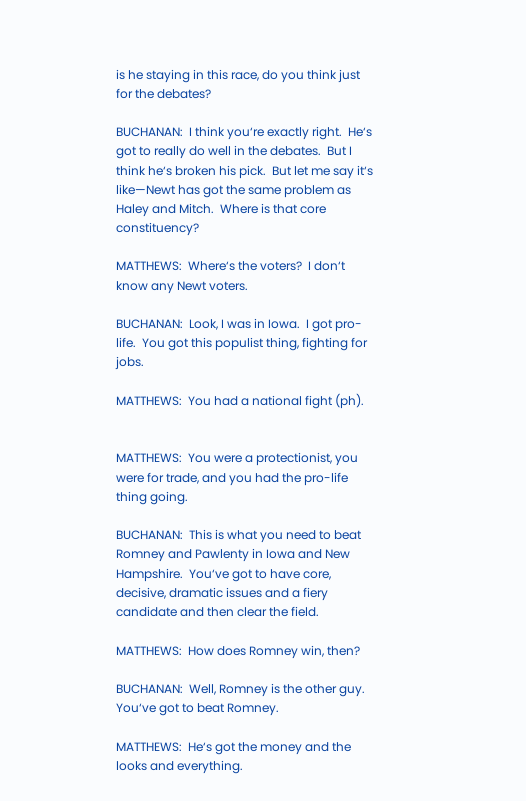is he staying in this race, do you think just for the debates?

BUCHANAN:  I think you‘re exactly right.  He‘s got to really do well in the debates.  But I think he‘s broken his pick.  But let me say it‘s like—Newt has got the same problem as Haley and Mitch.  Where is that core constituency?

MATTHEWS:  Where‘s the voters?  I don‘t know any Newt voters.

BUCHANAN:  Look, I was in Iowa.  I got pro-life.  You got this populist thing, fighting for jobs.

MATTHEWS:  You had a national fight (ph).


MATTHEWS:  You were a protectionist, you were for trade, and you had the pro-life thing going.

BUCHANAN:  This is what you need to beat Romney and Pawlenty in Iowa and New Hampshire.  You‘ve got to have core, decisive, dramatic issues and a fiery candidate and then clear the field.

MATTHEWS:  How does Romney win, then?

BUCHANAN:  Well, Romney is the other guy.  You‘ve got to beat Romney.

MATTHEWS:  He‘s got the money and the looks and everything.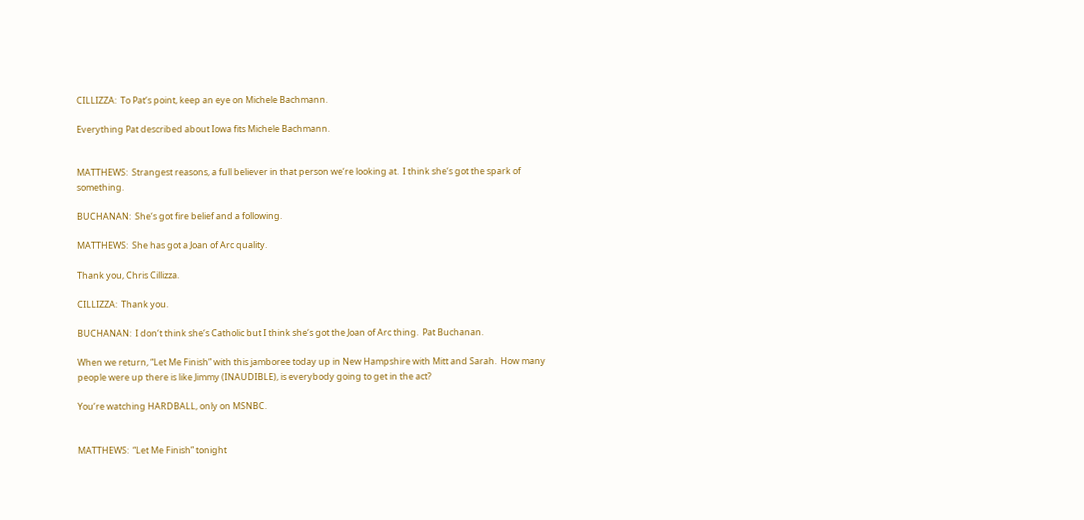CILLIZZA:  To Pat‘s point, keep an eye on Michele Bachmann.

Everything Pat described about Iowa fits Michele Bachmann.


MATTHEWS:  Strangest reasons, a full believer in that person we‘re looking at.  I think she‘s got the spark of something.

BUCHANAN:  She‘s got fire belief and a following.

MATTHEWS:  She has got a Joan of Arc quality.

Thank you, Chris Cillizza.

CILLIZZA:  Thank you.

BUCHANAN:  I don‘t think she‘s Catholic but I think she‘s got the Joan of Arc thing.  Pat Buchanan.

When we return, “Let Me Finish” with this jamboree today up in New Hampshire with Mitt and Sarah.  How many people were up there is like Jimmy (INAUDIBLE), is everybody going to get in the act?

You‘re watching HARDBALL, only on MSNBC.


MATTHEWS:  “Let Me Finish” tonight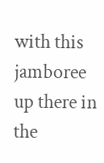with this jamboree up there in the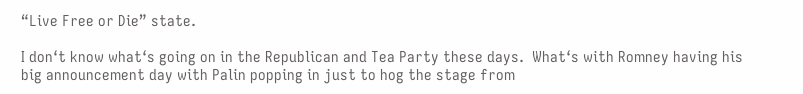“Live Free or Die” state.

I don‘t know what‘s going on in the Republican and Tea Party these days.  What‘s with Romney having his big announcement day with Palin popping in just to hog the stage from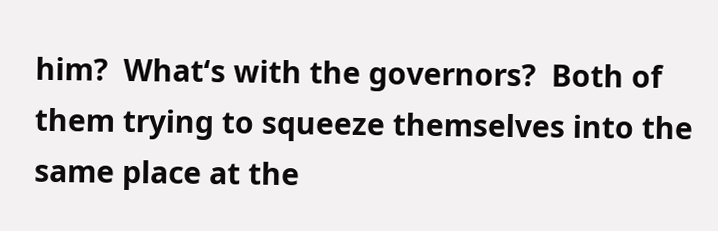him?  What‘s with the governors?  Both of them trying to squeeze themselves into the same place at the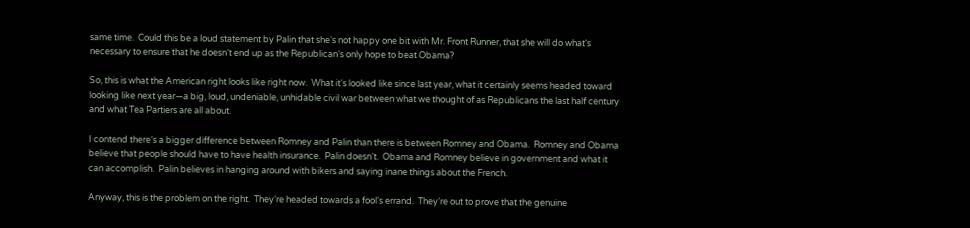same time.  Could this be a loud statement by Palin that she‘s not happy one bit with Mr. Front Runner, that she will do what‘s necessary to ensure that he doesn‘t end up as the Republican‘s only hope to beat Obama?

So, this is what the American right looks like right now.  What it‘s looked like since last year, what it certainly seems headed toward looking like next year—a big, loud, undeniable, unhidable civil war between what we thought of as Republicans the last half century and what Tea Partiers are all about.

I contend there‘s a bigger difference between Romney and Palin than there is between Romney and Obama.  Romney and Obama believe that people should have to have health insurance.  Palin doesn‘t.  Obama and Romney believe in government and what it can accomplish.  Palin believes in hanging around with bikers and saying inane things about the French.

Anyway, this is the problem on the right.  They‘re headed towards a fool‘s errand.  They‘re out to prove that the genuine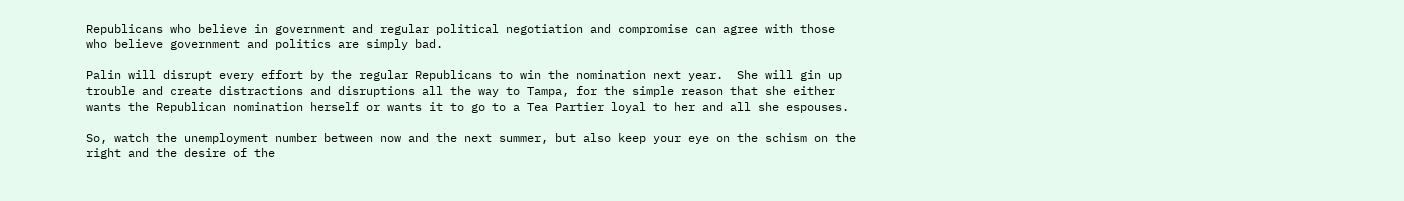Republicans who believe in government and regular political negotiation and compromise can agree with those who believe government and politics are simply bad.

Palin will disrupt every effort by the regular Republicans to win the nomination next year.  She will gin up trouble and create distractions and disruptions all the way to Tampa, for the simple reason that she either wants the Republican nomination herself or wants it to go to a Tea Partier loyal to her and all she espouses.

So, watch the unemployment number between now and the next summer, but also keep your eye on the schism on the right and the desire of the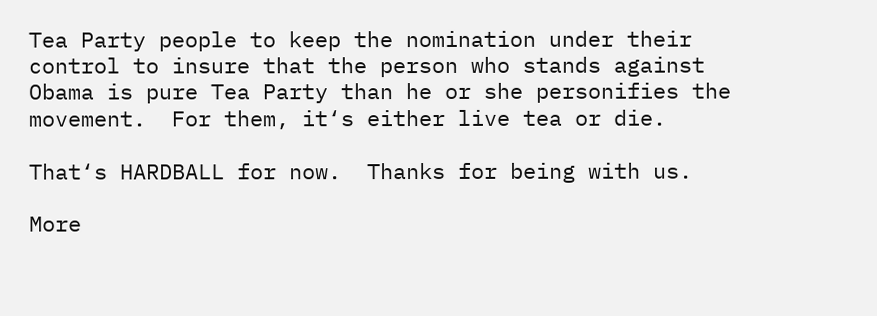Tea Party people to keep the nomination under their control to insure that the person who stands against Obama is pure Tea Party than he or she personifies the movement.  For them, it‘s either live tea or die.

That‘s HARDBALL for now.  Thanks for being with us.

More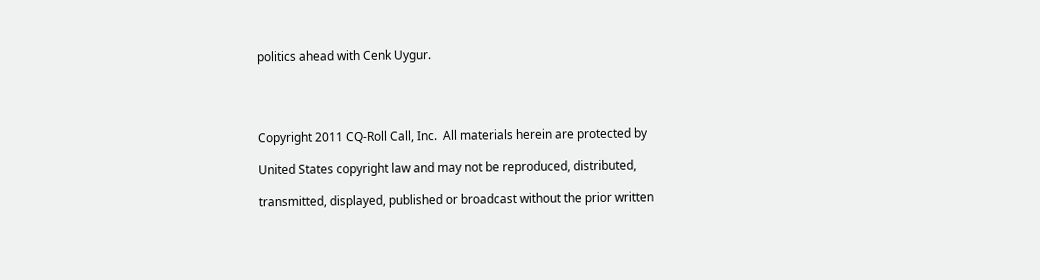politics ahead with Cenk Uygur.




Copyright 2011 CQ-Roll Call, Inc.  All materials herein are protected by

United States copyright law and may not be reproduced, distributed,

transmitted, displayed, published or broadcast without the prior written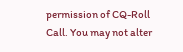permission of CQ-Roll Call. You may not alter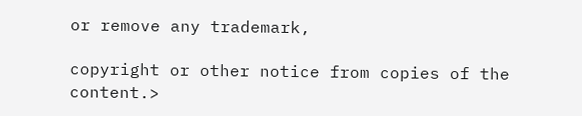or remove any trademark,

copyright or other notice from copies of the content.>